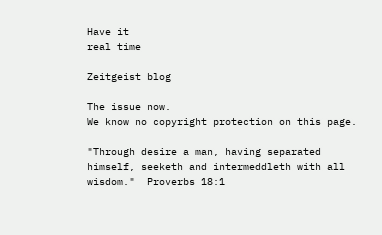Have it
real time

Zeitgeist blog

The issue now.
We know no copyright protection on this page.

"Through desire a man, having separated  himself, seeketh and intermeddleth with all wisdom."  Proverbs 18:1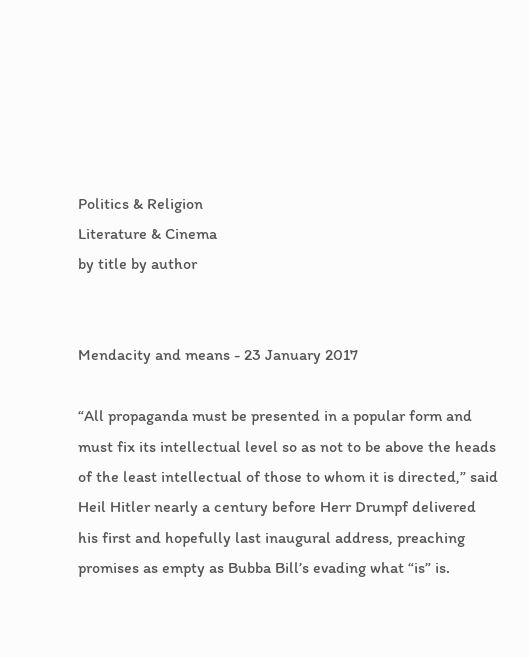Politics & Religion
Literature & Cinema
by title by author


Mendacity and means - 23 January 2017

“All propaganda must be presented in a popular form and must fix its intellectual level so as not to be above the heads of the least intellectual of those to whom it is directed,” said Heil Hitler nearly a century before Herr Drumpf delivered his first and hopefully last inaugural address, preaching promises as empty as Bubba Bill’s evading what “is” is.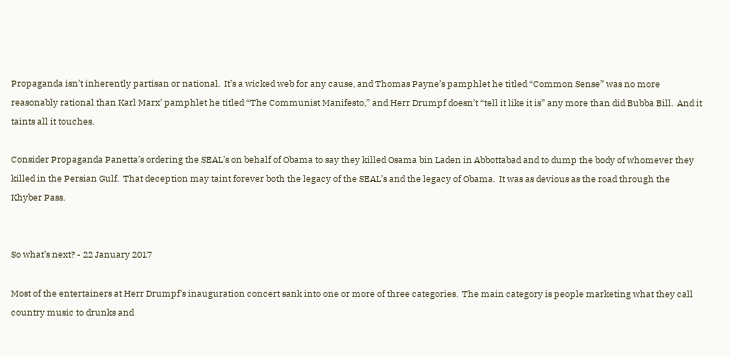Propaganda isn’t inherently partisan or national.  It’s a wicked web for any cause, and Thomas Payne’s pamphlet he titled “Common Sense” was no more reasonably rational than Karl Marx’ pamphlet he titled “The Communist Manifesto,” and Herr Drumpf doesn’t “tell it like it is” any more than did Bubba Bill.  And it taints all it touches.

Consider Propaganda Panetta’s ordering the SEAL’s on behalf of Obama to say they killed Osama bin Laden in Abbottabad and to dump the body of whomever they killed in the Persian Gulf.  That deception may taint forever both the legacy of the SEAL’s and the legacy of Obama.  It was as devious as the road through the Khyber Pass.


So what’s next? - 22 January 2017

Most of the entertainers at Herr Drumpf’s inauguration concert sank into one or more of three categories.  The main category is people marketing what they call country music to drunks and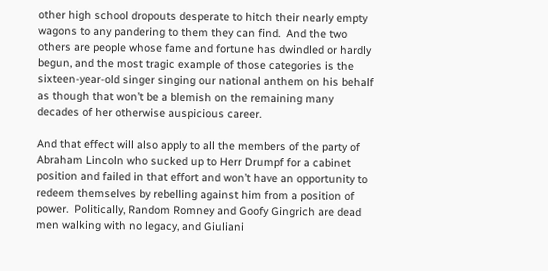other high school dropouts desperate to hitch their nearly empty wagons to any pandering to them they can find.  And the two others are people whose fame and fortune has dwindled or hardly begun, and the most tragic example of those categories is the sixteen-year-old singer singing our national anthem on his behalf as though that won’t be a blemish on the remaining many decades of her otherwise auspicious career.

And that effect will also apply to all the members of the party of Abraham Lincoln who sucked up to Herr Drumpf for a cabinet position and failed in that effort and won’t have an opportunity to redeem themselves by rebelling against him from a position of power.  Politically, Random Romney and Goofy Gingrich are dead men walking with no legacy, and Giuliani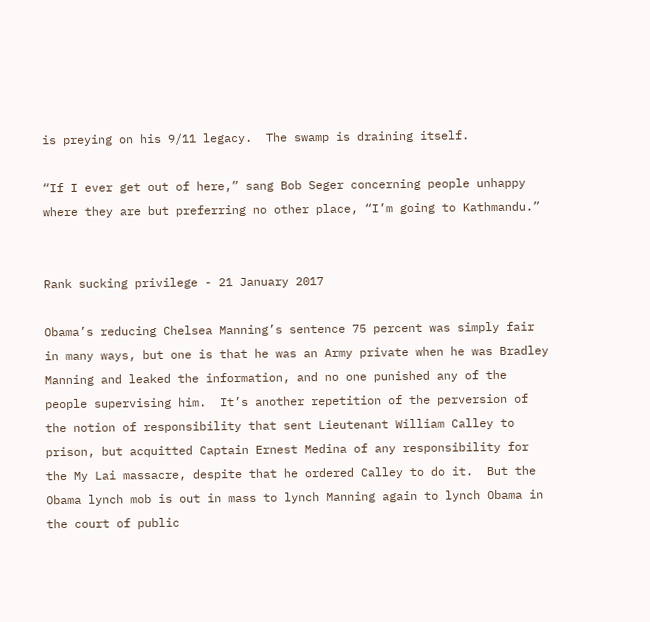is preying on his 9/11 legacy.  The swamp is draining itself.

“If I ever get out of here,” sang Bob Seger concerning people unhappy where they are but preferring no other place, “I’m going to Kathmandu.”


Rank sucking privilege - 21 January 2017

Obama’s reducing Chelsea Manning’s sentence 75 percent was simply fair in many ways, but one is that he was an Army private when he was Bradley Manning and leaked the information, and no one punished any of the people supervising him.  It’s another repetition of the perversion of the notion of responsibility that sent Lieutenant William Calley to prison, but acquitted Captain Ernest Medina of any responsibility for the My Lai massacre, despite that he ordered Calley to do it.  But the Obama lynch mob is out in mass to lynch Manning again to lynch Obama in the court of public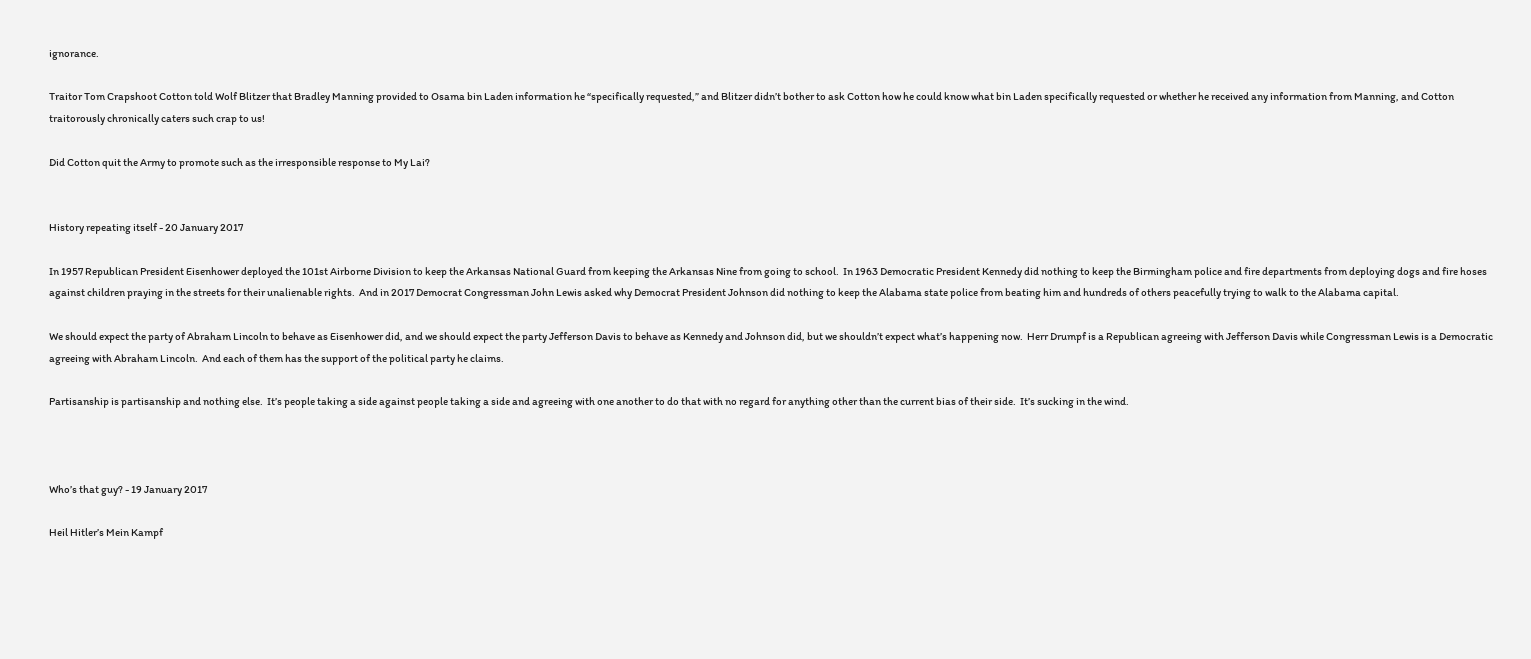ignorance.

Traitor Tom Crapshoot Cotton told Wolf Blitzer that Bradley Manning provided to Osama bin Laden information he “specifically requested,” and Blitzer didn’t bother to ask Cotton how he could know what bin Laden specifically requested or whether he received any information from Manning, and Cotton traitorously chronically caters such crap to us!

Did Cotton quit the Army to promote such as the irresponsible response to My Lai?


History repeating itself - 20 January 2017

In 1957 Republican President Eisenhower deployed the 101st Airborne Division to keep the Arkansas National Guard from keeping the Arkansas Nine from going to school.  In 1963 Democratic President Kennedy did nothing to keep the Birmingham police and fire departments from deploying dogs and fire hoses against children praying in the streets for their unalienable rights.  And in 2017 Democrat Congressman John Lewis asked why Democrat President Johnson did nothing to keep the Alabama state police from beating him and hundreds of others peacefully trying to walk to the Alabama capital.

We should expect the party of Abraham Lincoln to behave as Eisenhower did, and we should expect the party Jefferson Davis to behave as Kennedy and Johnson did, but we shouldn’t expect what’s happening now.  Herr Drumpf is a Republican agreeing with Jefferson Davis while Congressman Lewis is a Democratic agreeing with Abraham Lincoln.  And each of them has the support of the political party he claims.

Partisanship is partisanship and nothing else.  It’s people taking a side against people taking a side and agreeing with one another to do that with no regard for anything other than the current bias of their side.  It’s sucking in the wind.



Who’s that guy? - 19 January 2017

Heil Hitler’s Mein Kampf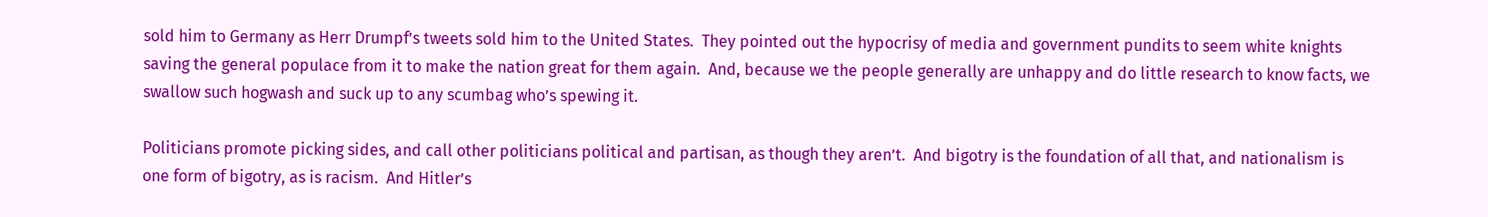sold him to Germany as Herr Drumpf’s tweets sold him to the United States.  They pointed out the hypocrisy of media and government pundits to seem white knights saving the general populace from it to make the nation great for them again.  And, because we the people generally are unhappy and do little research to know facts, we swallow such hogwash and suck up to any scumbag who’s spewing it.

Politicians promote picking sides, and call other politicians political and partisan, as though they aren’t.  And bigotry is the foundation of all that, and nationalism is one form of bigotry, as is racism.  And Hitler’s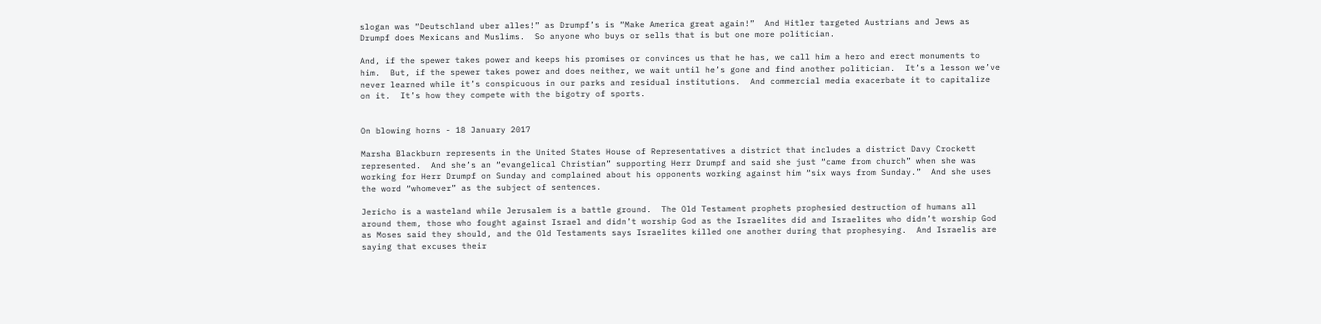slogan was “Deutschland uber alles!” as Drumpf’s is “Make America great again!”  And Hitler targeted Austrians and Jews as Drumpf does Mexicans and Muslims.  So anyone who buys or sells that is but one more politician.

And, if the spewer takes power and keeps his promises or convinces us that he has, we call him a hero and erect monuments to him.  But, if the spewer takes power and does neither, we wait until he’s gone and find another politician.  It’s a lesson we’ve never learned while it’s conspicuous in our parks and residual institutions.  And commercial media exacerbate it to capitalize on it.  It’s how they compete with the bigotry of sports.


On blowing horns - 18 January 2017

Marsha Blackburn represents in the United States House of Representatives a district that includes a district Davy Crockett represented.  And she’s an “evangelical Christian” supporting Herr Drumpf and said she just “came from church” when she was working for Herr Drumpf on Sunday and complained about his opponents working against him “six ways from Sunday.”  And she uses the word “whomever” as the subject of sentences.

Jericho is a wasteland while Jerusalem is a battle ground.  The Old Testament prophets prophesied destruction of humans all around them, those who fought against Israel and didn’t worship God as the Israelites did and Israelites who didn’t worship God as Moses said they should, and the Old Testaments says Israelites killed one another during that prophesying.  And Israelis are saying that excuses their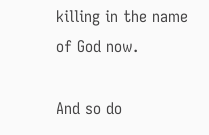killing in the name of God now.

And so do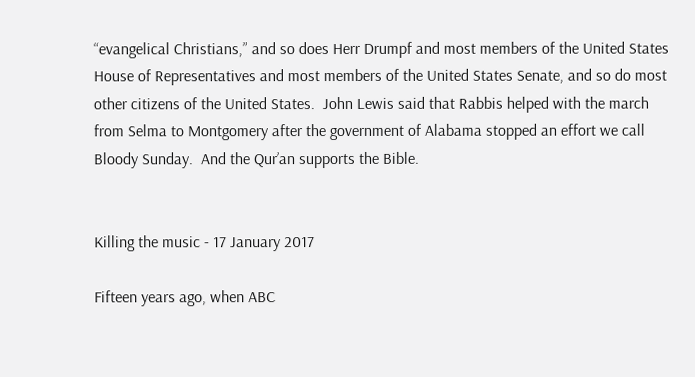“evangelical Christians,” and so does Herr Drumpf and most members of the United States House of Representatives and most members of the United States Senate, and so do most other citizens of the United States.  John Lewis said that Rabbis helped with the march from Selma to Montgomery after the government of Alabama stopped an effort we call Bloody Sunday.  And the Qur’an supports the Bible.


Killing the music - 17 January 2017

Fifteen years ago, when ABC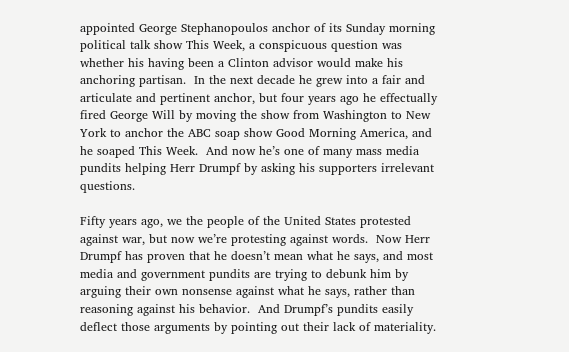appointed George Stephanopoulos anchor of its Sunday morning political talk show This Week, a conspicuous question was whether his having been a Clinton advisor would make his anchoring partisan.  In the next decade he grew into a fair and articulate and pertinent anchor, but four years ago he effectually fired George Will by moving the show from Washington to New York to anchor the ABC soap show Good Morning America, and he soaped This Week.  And now he’s one of many mass media pundits helping Herr Drumpf by asking his supporters irrelevant questions.

Fifty years ago, we the people of the United States protested against war, but now we’re protesting against words.  Now Herr Drumpf has proven that he doesn’t mean what he says, and most media and government pundits are trying to debunk him by arguing their own nonsense against what he says, rather than reasoning against his behavior.  And Drumpf’s pundits easily deflect those arguments by pointing out their lack of materiality.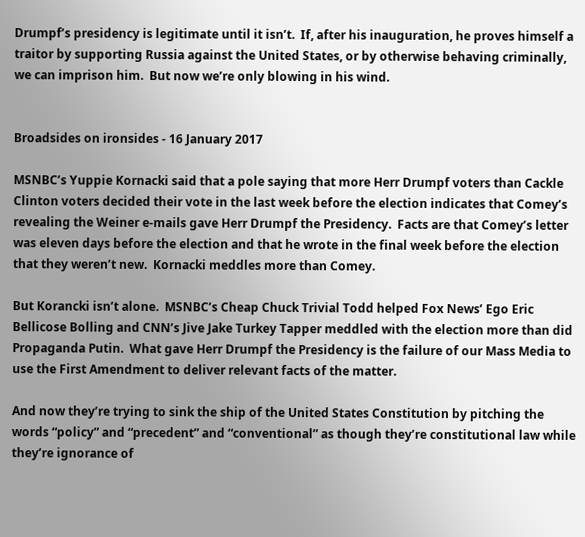Drumpf’s presidency is legitimate until it isn’t.  If, after his inauguration, he proves himself a traitor by supporting Russia against the United States, or by otherwise behaving criminally, we can imprison him.  But now we’re only blowing in his wind.


Broadsides on ironsides - 16 January 2017

MSNBC’s Yuppie Kornacki said that a pole saying that more Herr Drumpf voters than Cackle Clinton voters decided their vote in the last week before the election indicates that Comey’s revealing the Weiner e-mails gave Herr Drumpf the Presidency.  Facts are that Comey’s letter was eleven days before the election and that he wrote in the final week before the election that they weren’t new.  Kornacki meddles more than Comey.

But Korancki isn’t alone.  MSNBC’s Cheap Chuck Trivial Todd helped Fox News’ Ego Eric Bellicose Bolling and CNN’s Jive Jake Turkey Tapper meddled with the election more than did Propaganda Putin.  What gave Herr Drumpf the Presidency is the failure of our Mass Media to use the First Amendment to deliver relevant facts of the matter.

And now they’re trying to sink the ship of the United States Constitution by pitching the words “policy” and “precedent” and “conventional” as though they’re constitutional law while they’re ignorance of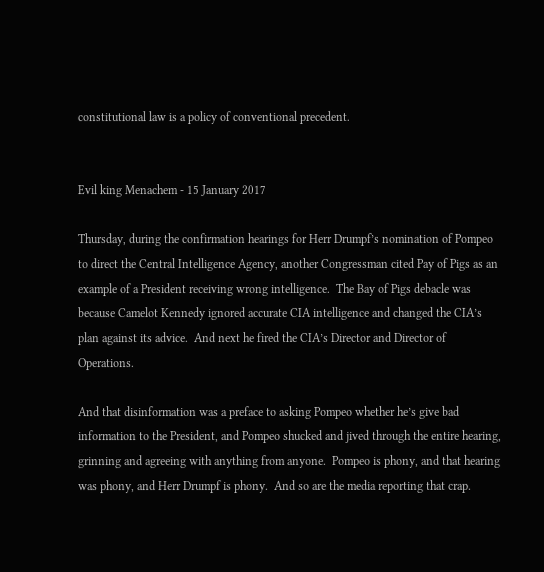constitutional law is a policy of conventional precedent.


Evil king Menachem - 15 January 2017

Thursday, during the confirmation hearings for Herr Drumpf’s nomination of Pompeo to direct the Central Intelligence Agency, another Congressman cited Pay of Pigs as an example of a President receiving wrong intelligence.  The Bay of Pigs debacle was because Camelot Kennedy ignored accurate CIA intelligence and changed the CIA’s plan against its advice.  And next he fired the CIA’s Director and Director of Operations.

And that disinformation was a preface to asking Pompeo whether he’s give bad information to the President, and Pompeo shucked and jived through the entire hearing, grinning and agreeing with anything from anyone.  Pompeo is phony, and that hearing was phony, and Herr Drumpf is phony.  And so are the media reporting that crap.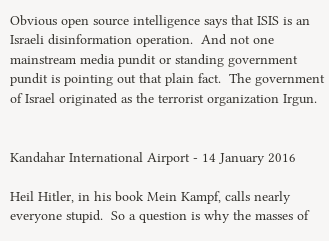Obvious open source intelligence says that ISIS is an Israeli disinformation operation.  And not one mainstream media pundit or standing government pundit is pointing out that plain fact.  The government of Israel originated as the terrorist organization Irgun.


Kandahar International Airport - 14 January 2016

Heil Hitler, in his book Mein Kampf, calls nearly everyone stupid.  So a question is why the masses of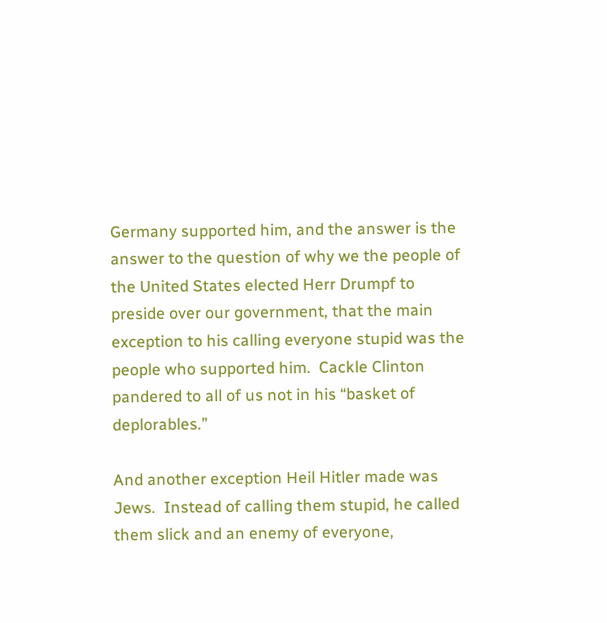Germany supported him, and the answer is the answer to the question of why we the people of the United States elected Herr Drumpf to preside over our government, that the main exception to his calling everyone stupid was the people who supported him.  Cackle Clinton pandered to all of us not in his “basket of deplorables.”

And another exception Heil Hitler made was Jews.  Instead of calling them stupid, he called them slick and an enemy of everyone,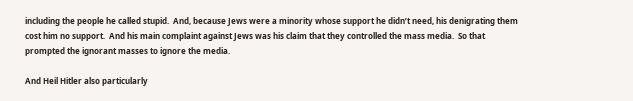including the people he called stupid.  And, because Jews were a minority whose support he didn’t need, his denigrating them cost him no support.  And his main complaint against Jews was his claim that they controlled the mass media.  So that prompted the ignorant masses to ignore the media.

And Heil Hitler also particularly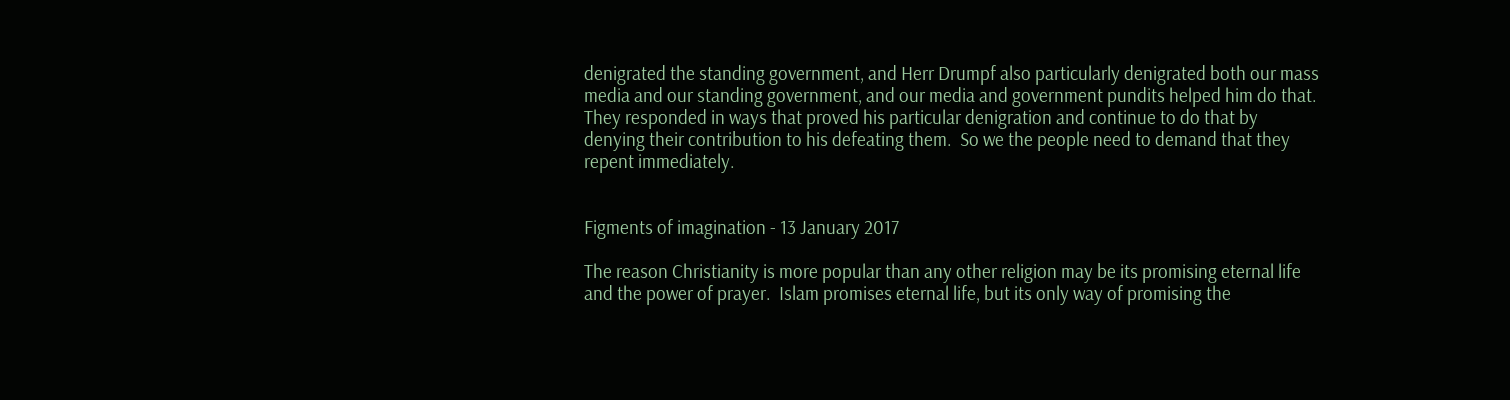denigrated the standing government, and Herr Drumpf also particularly denigrated both our mass media and our standing government, and our media and government pundits helped him do that.  They responded in ways that proved his particular denigration and continue to do that by denying their contribution to his defeating them.  So we the people need to demand that they repent immediately.


Figments of imagination - 13 January 2017

The reason Christianity is more popular than any other religion may be its promising eternal life and the power of prayer.  Islam promises eternal life, but its only way of promising the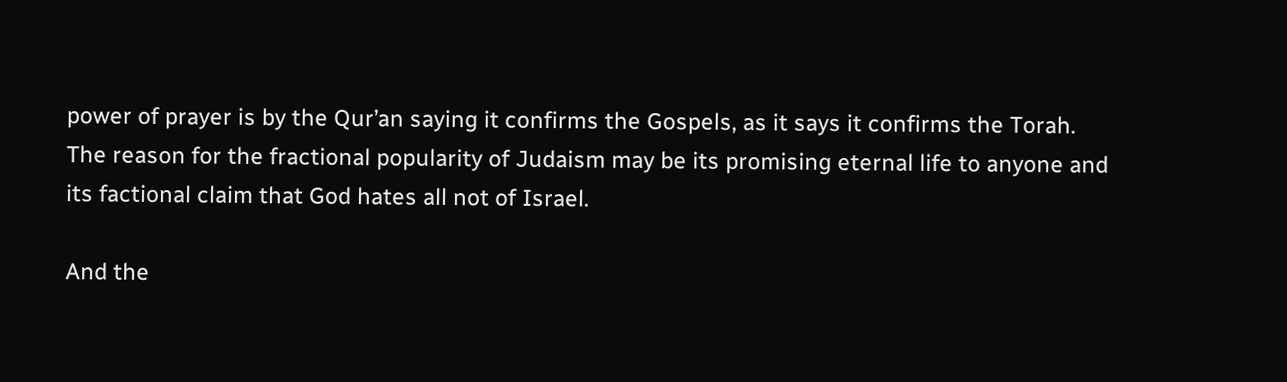power of prayer is by the Qur’an saying it confirms the Gospels, as it says it confirms the Torah.  The reason for the fractional popularity of Judaism may be its promising eternal life to anyone and its factional claim that God hates all not of Israel.

And the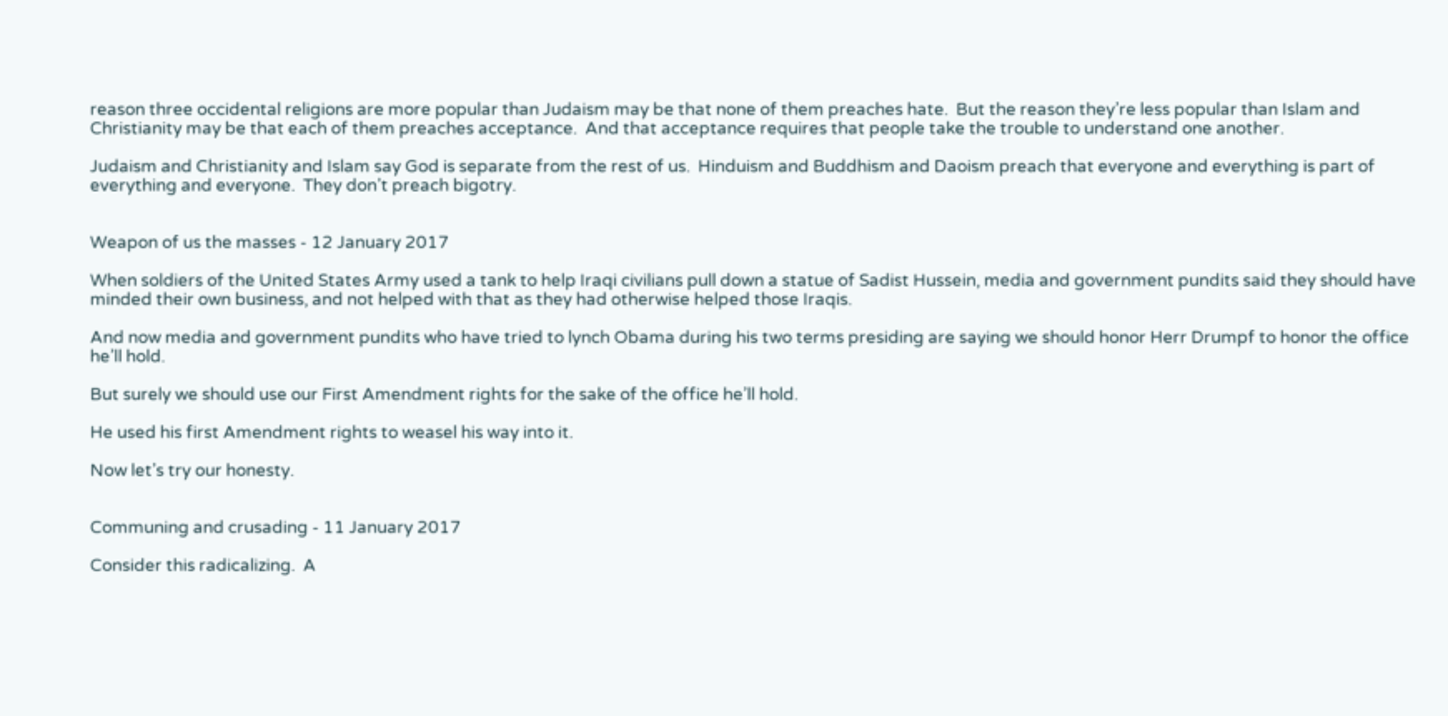reason three occidental religions are more popular than Judaism may be that none of them preaches hate.  But the reason they’re less popular than Islam and Christianity may be that each of them preaches acceptance.  And that acceptance requires that people take the trouble to understand one another.

Judaism and Christianity and Islam say God is separate from the rest of us.  Hinduism and Buddhism and Daoism preach that everyone and everything is part of everything and everyone.  They don’t preach bigotry.


Weapon of us the masses - 12 January 2017

When soldiers of the United States Army used a tank to help Iraqi civilians pull down a statue of Sadist Hussein, media and government pundits said they should have minded their own business, and not helped with that as they had otherwise helped those Iraqis.

And now media and government pundits who have tried to lynch Obama during his two terms presiding are saying we should honor Herr Drumpf to honor the office he’ll hold.

But surely we should use our First Amendment rights for the sake of the office he’ll hold.

He used his first Amendment rights to weasel his way into it.

Now let’s try our honesty.


Communing and crusading - 11 January 2017

Consider this radicalizing.  A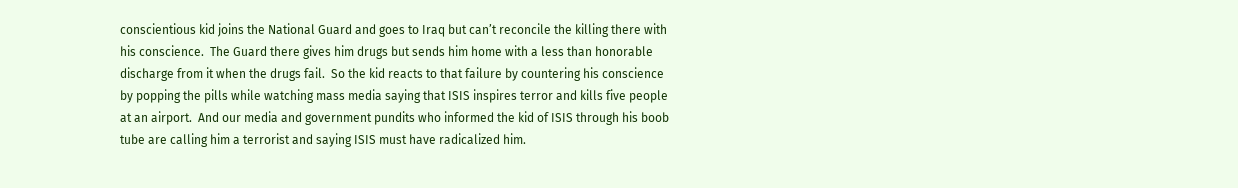conscientious kid joins the National Guard and goes to Iraq but can’t reconcile the killing there with his conscience.  The Guard there gives him drugs but sends him home with a less than honorable discharge from it when the drugs fail.  So the kid reacts to that failure by countering his conscience by popping the pills while watching mass media saying that ISIS inspires terror and kills five people at an airport.  And our media and government pundits who informed the kid of ISIS through his boob tube are calling him a terrorist and saying ISIS must have radicalized him.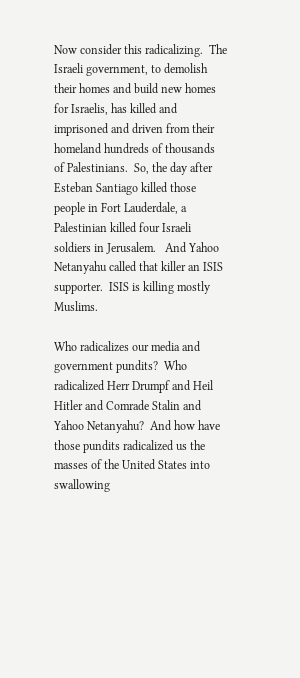Now consider this radicalizing.  The Israeli government, to demolish their homes and build new homes for Israelis, has killed and imprisoned and driven from their homeland hundreds of thousands of Palestinians.  So, the day after Esteban Santiago killed those people in Fort Lauderdale, a Palestinian killed four Israeli soldiers in Jerusalem.   And Yahoo Netanyahu called that killer an ISIS supporter.  ISIS is killing mostly Muslims.

Who radicalizes our media and government pundits?  Who radicalized Herr Drumpf and Heil Hitler and Comrade Stalin and Yahoo Netanyahu?  And how have those pundits radicalized us the masses of the United States into swallowing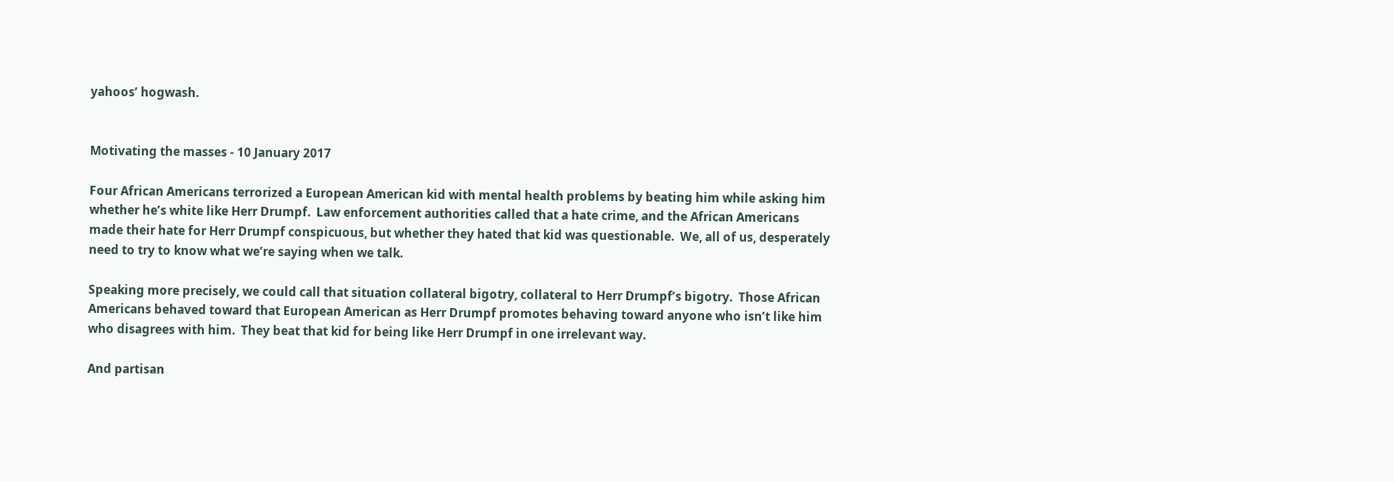yahoos’ hogwash.


Motivating the masses - 10 January 2017

Four African Americans terrorized a European American kid with mental health problems by beating him while asking him whether he’s white like Herr Drumpf.  Law enforcement authorities called that a hate crime, and the African Americans made their hate for Herr Drumpf conspicuous, but whether they hated that kid was questionable.  We, all of us, desperately need to try to know what we’re saying when we talk.

Speaking more precisely, we could call that situation collateral bigotry, collateral to Herr Drumpf’s bigotry.  Those African Americans behaved toward that European American as Herr Drumpf promotes behaving toward anyone who isn’t like him who disagrees with him.  They beat that kid for being like Herr Drumpf in one irrelevant way.

And partisan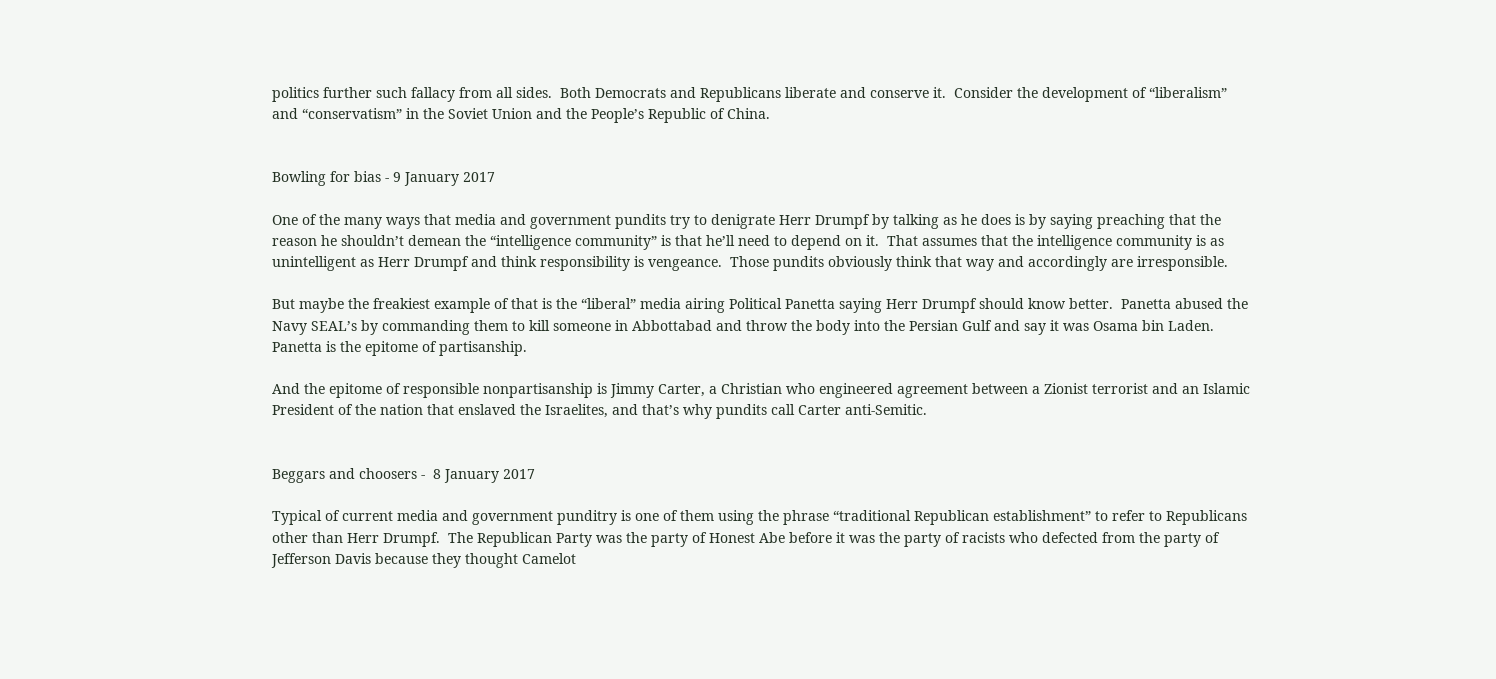politics further such fallacy from all sides.  Both Democrats and Republicans liberate and conserve it.  Consider the development of “liberalism” and “conservatism” in the Soviet Union and the People’s Republic of China.


Bowling for bias - 9 January 2017

One of the many ways that media and government pundits try to denigrate Herr Drumpf by talking as he does is by saying preaching that the reason he shouldn’t demean the “intelligence community” is that he’ll need to depend on it.  That assumes that the intelligence community is as unintelligent as Herr Drumpf and think responsibility is vengeance.  Those pundits obviously think that way and accordingly are irresponsible.

But maybe the freakiest example of that is the “liberal” media airing Political Panetta saying Herr Drumpf should know better.  Panetta abused the Navy SEAL’s by commanding them to kill someone in Abbottabad and throw the body into the Persian Gulf and say it was Osama bin Laden.  Panetta is the epitome of partisanship.

And the epitome of responsible nonpartisanship is Jimmy Carter, a Christian who engineered agreement between a Zionist terrorist and an Islamic President of the nation that enslaved the Israelites, and that’s why pundits call Carter anti-Semitic.


Beggars and choosers -  8 January 2017

Typical of current media and government punditry is one of them using the phrase “traditional Republican establishment” to refer to Republicans other than Herr Drumpf.  The Republican Party was the party of Honest Abe before it was the party of racists who defected from the party of Jefferson Davis because they thought Camelot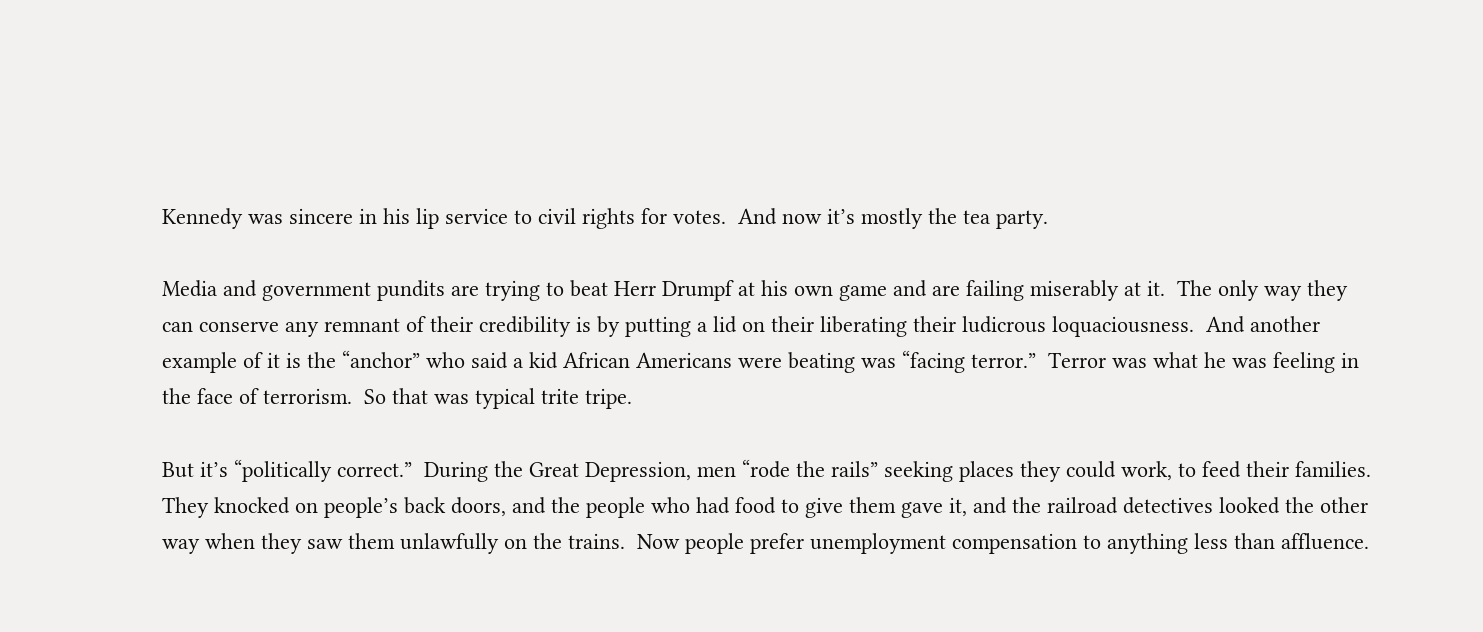Kennedy was sincere in his lip service to civil rights for votes.  And now it’s mostly the tea party.

Media and government pundits are trying to beat Herr Drumpf at his own game and are failing miserably at it.  The only way they can conserve any remnant of their credibility is by putting a lid on their liberating their ludicrous loquaciousness.  And another example of it is the “anchor” who said a kid African Americans were beating was “facing terror.”  Terror was what he was feeling in the face of terrorism.  So that was typical trite tripe.

But it’s “politically correct.”  During the Great Depression, men “rode the rails” seeking places they could work, to feed their families.  They knocked on people’s back doors, and the people who had food to give them gave it, and the railroad detectives looked the other way when they saw them unlawfully on the trains.  Now people prefer unemployment compensation to anything less than affluence.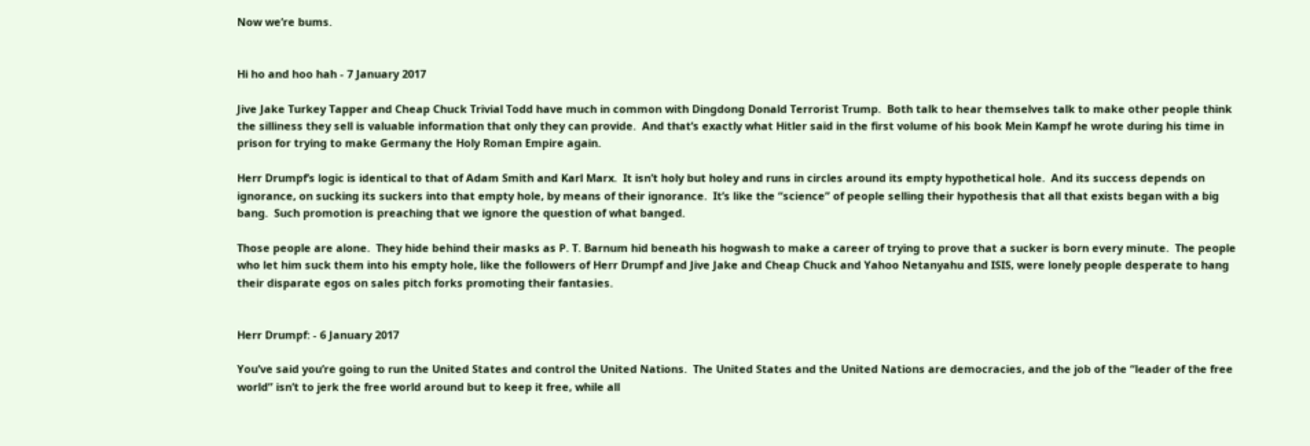Now we’re bums.


Hi ho and hoo hah - 7 January 2017

Jive Jake Turkey Tapper and Cheap Chuck Trivial Todd have much in common with Dingdong Donald Terrorist Trump.  Both talk to hear themselves talk to make other people think the silliness they sell is valuable information that only they can provide.  And that’s exactly what Hitler said in the first volume of his book Mein Kampf he wrote during his time in prison for trying to make Germany the Holy Roman Empire again.

Herr Drumpf’s logic is identical to that of Adam Smith and Karl Marx.  It isn’t holy but holey and runs in circles around its empty hypothetical hole.  And its success depends on ignorance, on sucking its suckers into that empty hole, by means of their ignorance.  It’s like the “science” of people selling their hypothesis that all that exists began with a big bang.  Such promotion is preaching that we ignore the question of what banged.

Those people are alone.  They hide behind their masks as P. T. Barnum hid beneath his hogwash to make a career of trying to prove that a sucker is born every minute.  The people who let him suck them into his empty hole, like the followers of Herr Drumpf and Jive Jake and Cheap Chuck and Yahoo Netanyahu and ISIS, were lonely people desperate to hang their disparate egos on sales pitch forks promoting their fantasies.


Herr Drumpf: - 6 January 2017

You’ve said you’re going to run the United States and control the United Nations.  The United States and the United Nations are democracies, and the job of the “leader of the free world” isn’t to jerk the free world around but to keep it free, while all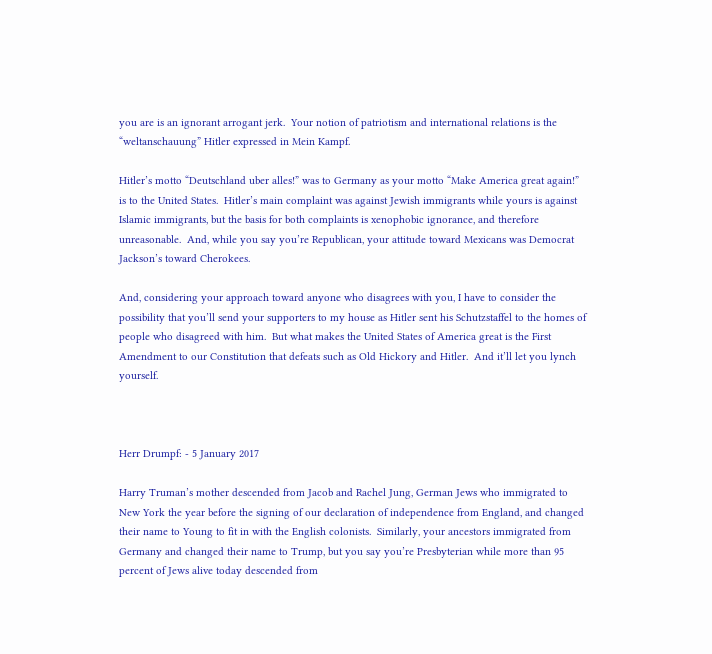you are is an ignorant arrogant jerk.  Your notion of patriotism and international relations is the “weltanschauung” Hitler expressed in Mein Kampf.

Hitler’s motto “Deutschland uber alles!” was to Germany as your motto “Make America great again!” is to the United States.  Hitler’s main complaint was against Jewish immigrants while yours is against Islamic immigrants, but the basis for both complaints is xenophobic ignorance, and therefore unreasonable.  And, while you say you’re Republican, your attitude toward Mexicans was Democrat Jackson’s toward Cherokees.

And, considering your approach toward anyone who disagrees with you, I have to consider the possibility that you’ll send your supporters to my house as Hitler sent his Schutzstaffel to the homes of people who disagreed with him.  But what makes the United States of America great is the First Amendment to our Constitution that defeats such as Old Hickory and Hitler.  And it’ll let you lynch yourself.



Herr Drumpf: - 5 January 2017

Harry Truman’s mother descended from Jacob and Rachel Jung, German Jews who immigrated to New York the year before the signing of our declaration of independence from England, and changed their name to Young to fit in with the English colonists.  Similarly, your ancestors immigrated from Germany and changed their name to Trump, but you say you’re Presbyterian while more than 95 percent of Jews alive today descended from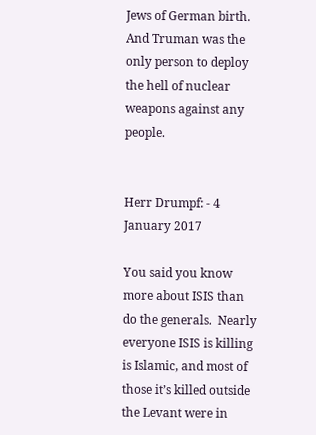Jews of German birth.  And Truman was the only person to deploy the hell of nuclear weapons against any people.


Herr Drumpf: - 4 January 2017

You said you know more about ISIS than do the generals.  Nearly everyone ISIS is killing is Islamic, and most of those it’s killed outside the Levant were in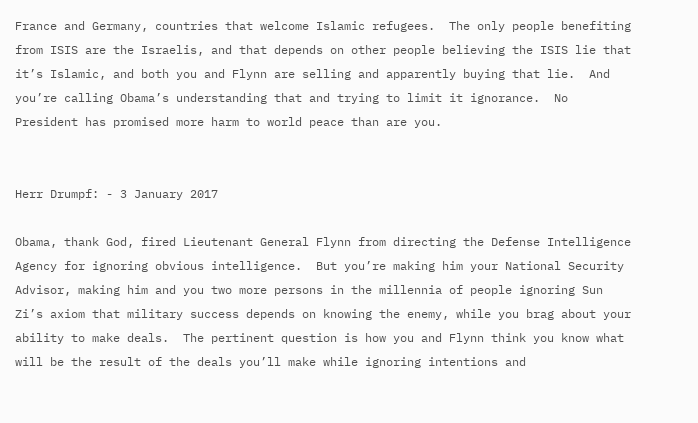France and Germany, countries that welcome Islamic refugees.  The only people benefiting from ISIS are the Israelis, and that depends on other people believing the ISIS lie that it’s Islamic, and both you and Flynn are selling and apparently buying that lie.  And you’re calling Obama’s understanding that and trying to limit it ignorance.  No President has promised more harm to world peace than are you.


Herr Drumpf: - 3 January 2017

Obama, thank God, fired Lieutenant General Flynn from directing the Defense Intelligence Agency for ignoring obvious intelligence.  But you’re making him your National Security Advisor, making him and you two more persons in the millennia of people ignoring Sun Zi’s axiom that military success depends on knowing the enemy, while you brag about your ability to make deals.  The pertinent question is how you and Flynn think you know what will be the result of the deals you’ll make while ignoring intentions and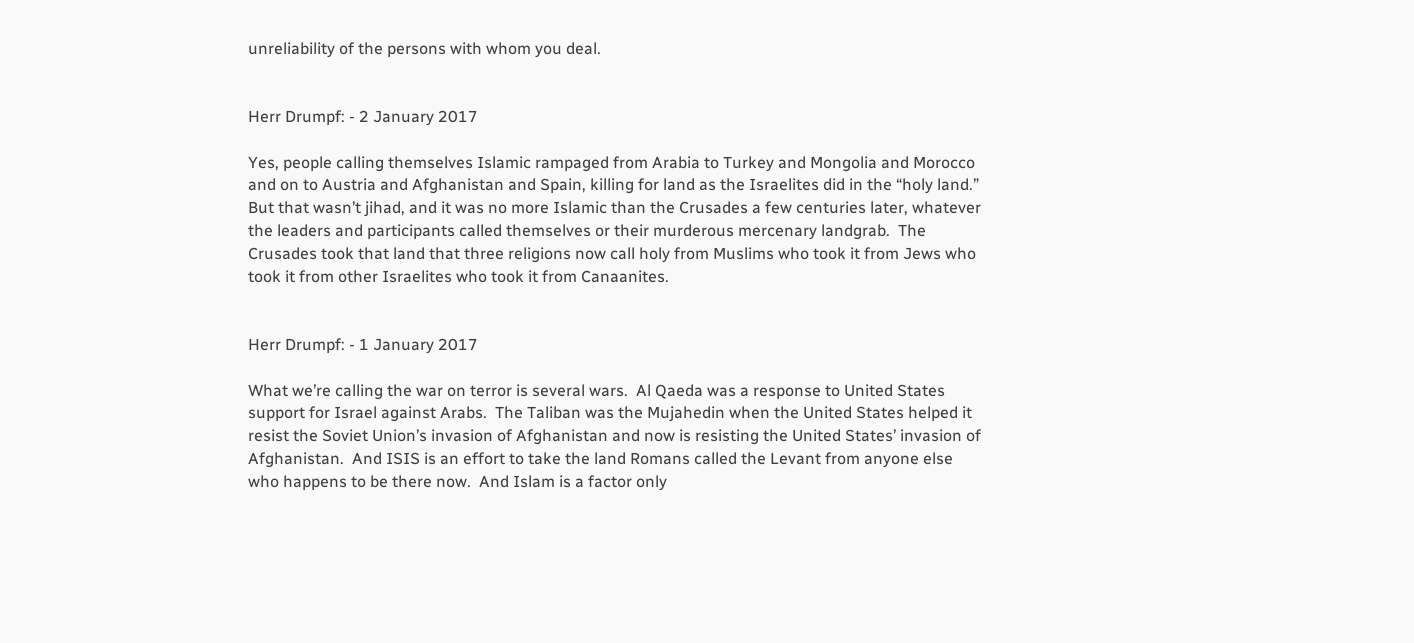unreliability of the persons with whom you deal.


Herr Drumpf: - 2 January 2017

Yes, people calling themselves Islamic rampaged from Arabia to Turkey and Mongolia and Morocco and on to Austria and Afghanistan and Spain, killing for land as the Israelites did in the “holy land.”  But that wasn’t jihad, and it was no more Islamic than the Crusades a few centuries later, whatever the leaders and participants called themselves or their murderous mercenary landgrab.  The Crusades took that land that three religions now call holy from Muslims who took it from Jews who took it from other Israelites who took it from Canaanites.


Herr Drumpf: - 1 January 2017

What we’re calling the war on terror is several wars.  Al Qaeda was a response to United States support for Israel against Arabs.  The Taliban was the Mujahedin when the United States helped it resist the Soviet Union’s invasion of Afghanistan and now is resisting the United States’ invasion of Afghanistan.  And ISIS is an effort to take the land Romans called the Levant from anyone else who happens to be there now.  And Islam is a factor only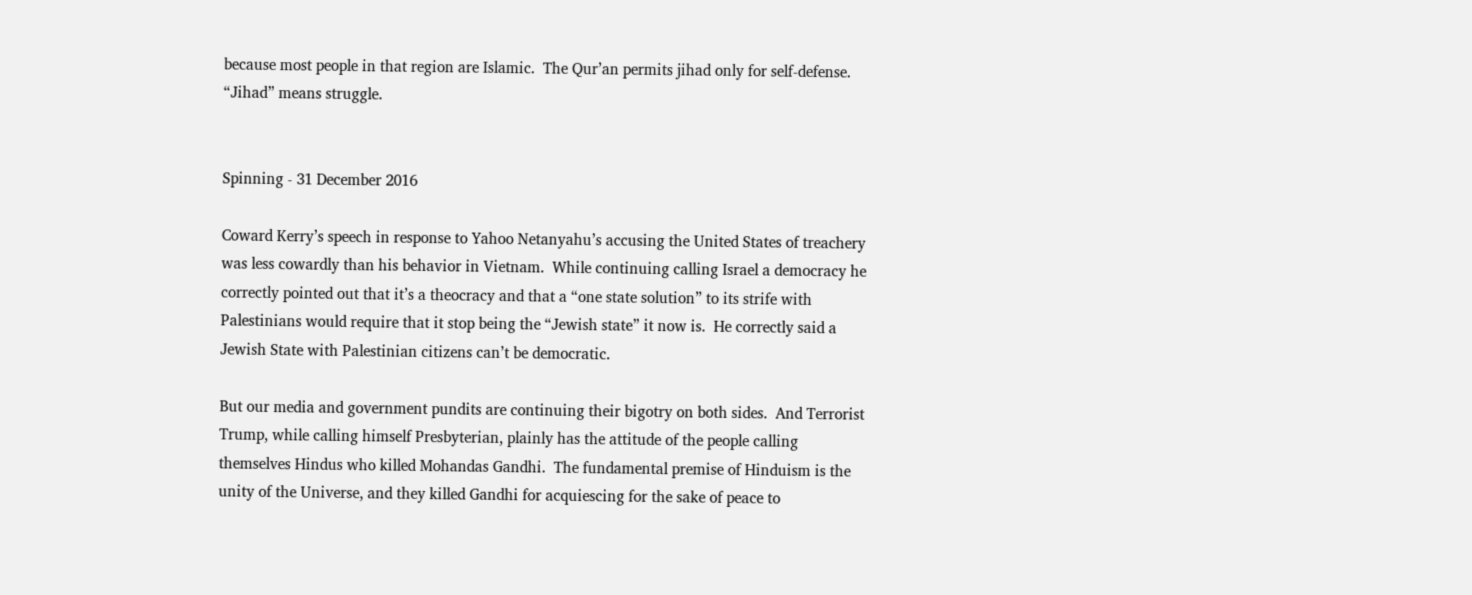because most people in that region are Islamic.  The Qur’an permits jihad only for self-defense.  “Jihad” means struggle.


Spinning - 31 December 2016

Coward Kerry’s speech in response to Yahoo Netanyahu’s accusing the United States of treachery was less cowardly than his behavior in Vietnam.  While continuing calling Israel a democracy he correctly pointed out that it’s a theocracy and that a “one state solution” to its strife with Palestinians would require that it stop being the “Jewish state” it now is.  He correctly said a Jewish State with Palestinian citizens can’t be democratic.

But our media and government pundits are continuing their bigotry on both sides.  And Terrorist Trump, while calling himself Presbyterian, plainly has the attitude of the people calling themselves Hindus who killed Mohandas Gandhi.  The fundamental premise of Hinduism is the unity of the Universe, and they killed Gandhi for acquiescing for the sake of peace to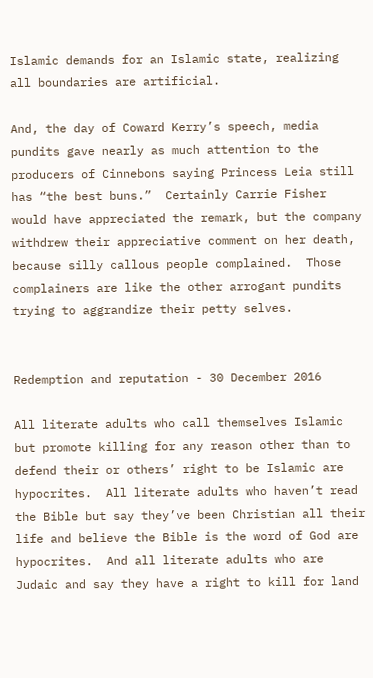Islamic demands for an Islamic state, realizing all boundaries are artificial.

And, the day of Coward Kerry’s speech, media pundits gave nearly as much attention to the producers of Cinnebons saying Princess Leia still has “the best buns.”  Certainly Carrie Fisher would have appreciated the remark, but the company withdrew their appreciative comment on her death, because silly callous people complained.  Those complainers are like the other arrogant pundits trying to aggrandize their petty selves.


Redemption and reputation - 30 December 2016

All literate adults who call themselves Islamic but promote killing for any reason other than to defend their or others’ right to be Islamic are hypocrites.  All literate adults who haven’t read the Bible but say they’ve been Christian all their life and believe the Bible is the word of God are hypocrites.  And all literate adults who are Judaic and say they have a right to kill for land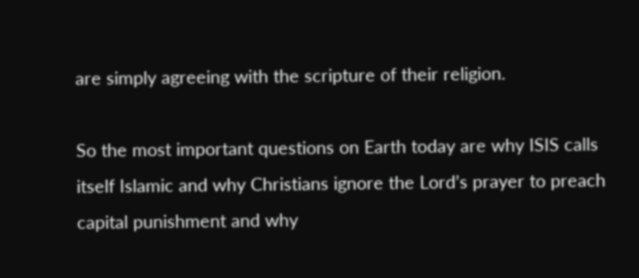are simply agreeing with the scripture of their religion.

So the most important questions on Earth today are why ISIS calls itself Islamic and why Christians ignore the Lord’s prayer to preach capital punishment and why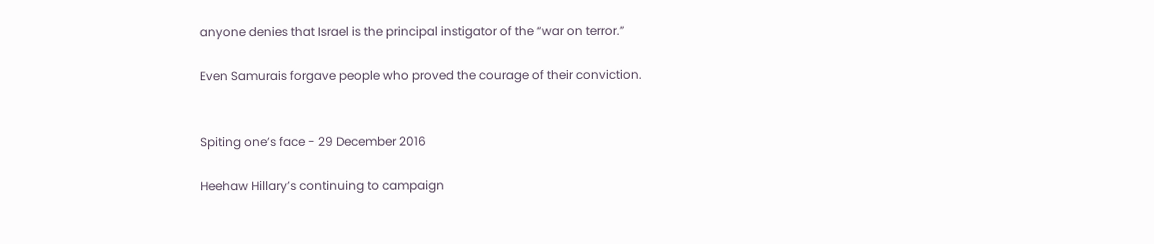anyone denies that Israel is the principal instigator of the “war on terror.”

Even Samurais forgave people who proved the courage of their conviction.


Spiting one’s face - 29 December 2016

Heehaw Hillary’s continuing to campaign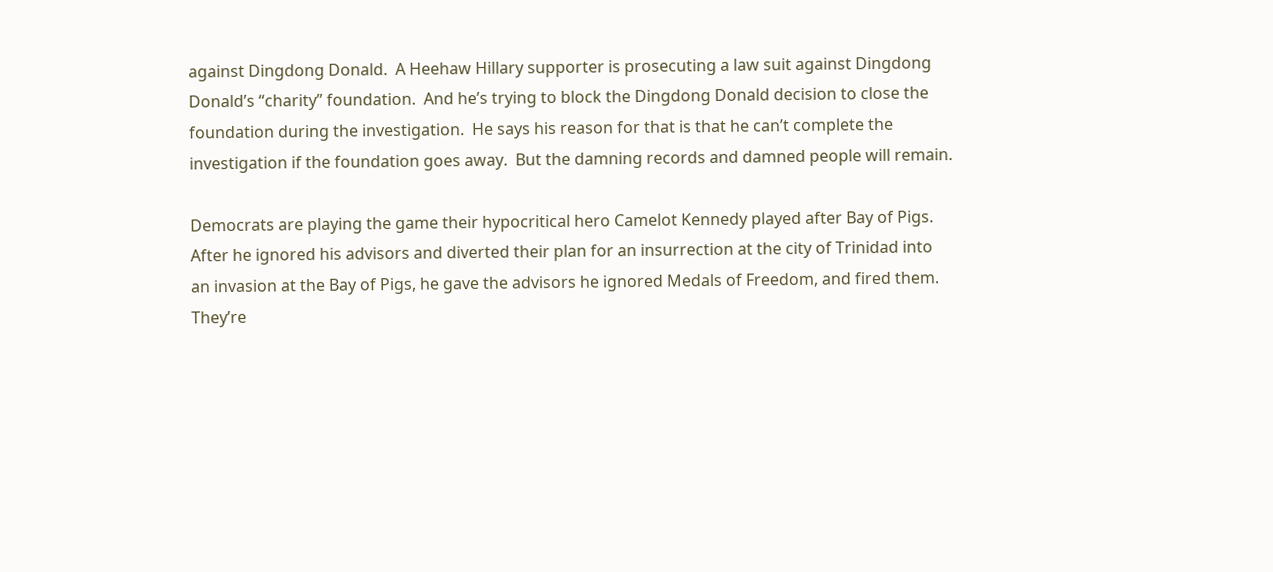against Dingdong Donald.  A Heehaw Hillary supporter is prosecuting a law suit against Dingdong Donald’s “charity” foundation.  And he’s trying to block the Dingdong Donald decision to close the foundation during the investigation.  He says his reason for that is that he can’t complete the investigation if the foundation goes away.  But the damning records and damned people will remain.

Democrats are playing the game their hypocritical hero Camelot Kennedy played after Bay of Pigs.  After he ignored his advisors and diverted their plan for an insurrection at the city of Trinidad into an invasion at the Bay of Pigs, he gave the advisors he ignored Medals of Freedom, and fired them.  They’re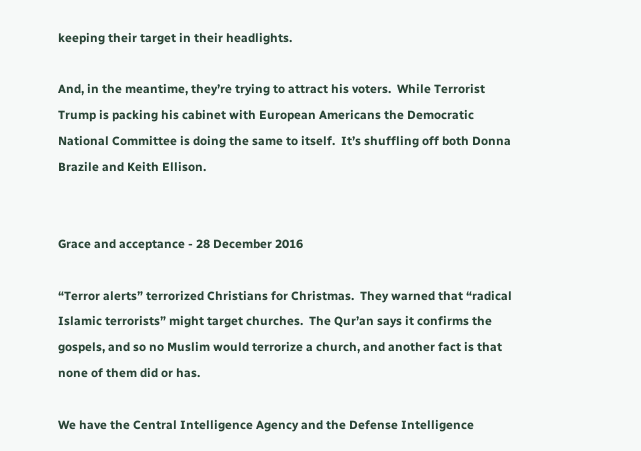keeping their target in their headlights.

And, in the meantime, they’re trying to attract his voters.  While Terrorist Trump is packing his cabinet with European Americans the Democratic National Committee is doing the same to itself.  It’s shuffling off both Donna Brazile and Keith Ellison.


Grace and acceptance - 28 December 2016

“Terror alerts” terrorized Christians for Christmas.  They warned that “radical Islamic terrorists” might target churches.  The Qur’an says it confirms the gospels, and so no Muslim would terrorize a church, and another fact is that none of them did or has.

We have the Central Intelligence Agency and the Defense Intelligence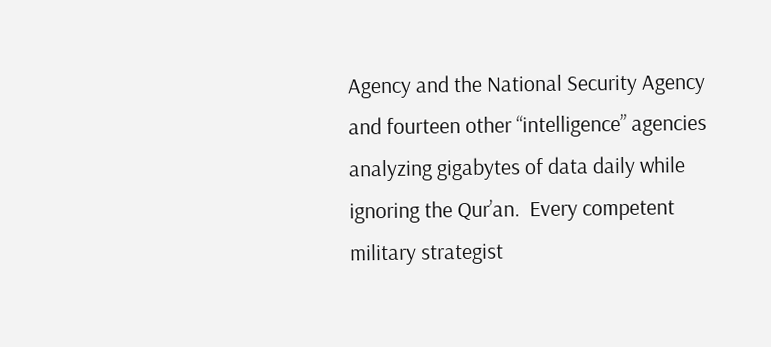Agency and the National Security Agency and fourteen other “intelligence” agencies analyzing gigabytes of data daily while ignoring the Qur’an.  Every competent military strategist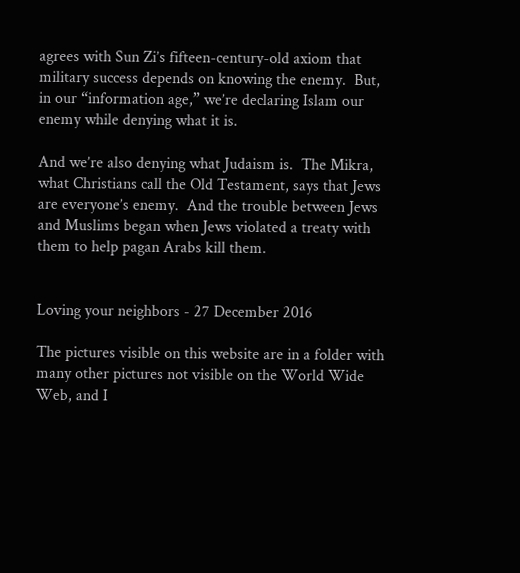agrees with Sun Zi’s fifteen-century-old axiom that military success depends on knowing the enemy.  But, in our “information age,” we’re declaring Islam our enemy while denying what it is.

And we’re also denying what Judaism is.  The Mikra, what Christians call the Old Testament, says that Jews are everyone’s enemy.  And the trouble between Jews and Muslims began when Jews violated a treaty with them to help pagan Arabs kill them.


Loving your neighbors - 27 December 2016

The pictures visible on this website are in a folder with many other pictures not visible on the World Wide Web, and I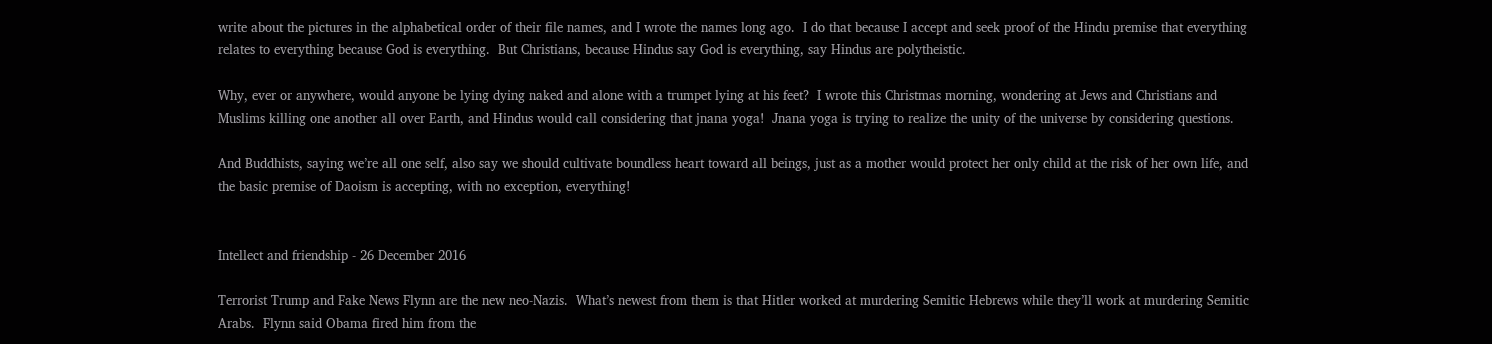write about the pictures in the alphabetical order of their file names, and I wrote the names long ago.  I do that because I accept and seek proof of the Hindu premise that everything relates to everything because God is everything.  But Christians, because Hindus say God is everything, say Hindus are polytheistic.

Why, ever or anywhere, would anyone be lying dying naked and alone with a trumpet lying at his feet?  I wrote this Christmas morning, wondering at Jews and Christians and Muslims killing one another all over Earth, and Hindus would call considering that jnana yoga!  Jnana yoga is trying to realize the unity of the universe by considering questions.

And Buddhists, saying we’re all one self, also say we should cultivate boundless heart toward all beings, just as a mother would protect her only child at the risk of her own life, and the basic premise of Daoism is accepting, with no exception, everything!


Intellect and friendship - 26 December 2016

Terrorist Trump and Fake News Flynn are the new neo-Nazis.  What’s newest from them is that Hitler worked at murdering Semitic Hebrews while they’ll work at murdering Semitic Arabs.  Flynn said Obama fired him from the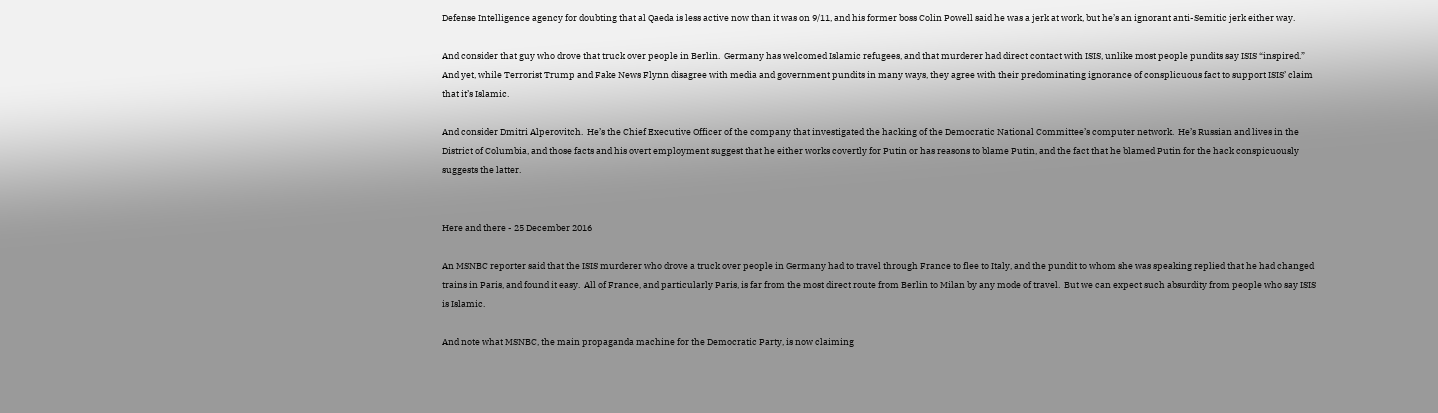Defense Intelligence agency for doubting that al Qaeda is less active now than it was on 9/11, and his former boss Colin Powell said he was a jerk at work, but he’s an ignorant anti-Semitic jerk either way.

And consider that guy who drove that truck over people in Berlin.  Germany has welcomed Islamic refugees, and that murderer had direct contact with ISIS, unlike most people pundits say ISIS “inspired.”  And yet, while Terrorist Trump and Fake News Flynn disagree with media and government pundits in many ways, they agree with their predominating ignorance of consplicuous fact to support ISIS’ claim that it’s Islamic.

And consider Dmitri Alperovitch.  He’s the Chief Executive Officer of the company that investigated the hacking of the Democratic National Committee’s computer network.  He’s Russian and lives in the District of Columbia, and those facts and his overt employment suggest that he either works covertly for Putin or has reasons to blame Putin, and the fact that he blamed Putin for the hack conspicuously suggests the latter.


Here and there - 25 December 2016

An MSNBC reporter said that the ISIS murderer who drove a truck over people in Germany had to travel through France to flee to Italy, and the pundit to whom she was speaking replied that he had changed trains in Paris, and found it easy.  All of France, and particularly Paris, is far from the most direct route from Berlin to Milan by any mode of travel.  But we can expect such absurdity from people who say ISIS is Islamic.

And note what MSNBC, the main propaganda machine for the Democratic Party, is now claiming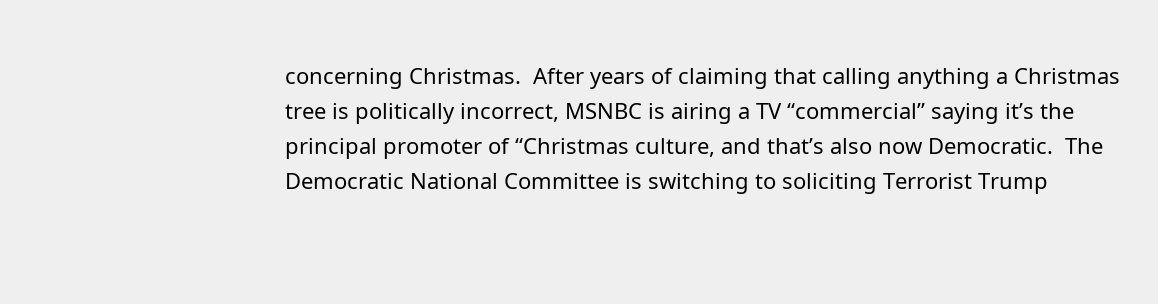concerning Christmas.  After years of claiming that calling anything a Christmas tree is politically incorrect, MSNBC is airing a TV “commercial” saying it’s the principal promoter of “Christmas culture, and that’s also now Democratic.  The Democratic National Committee is switching to soliciting Terrorist Trump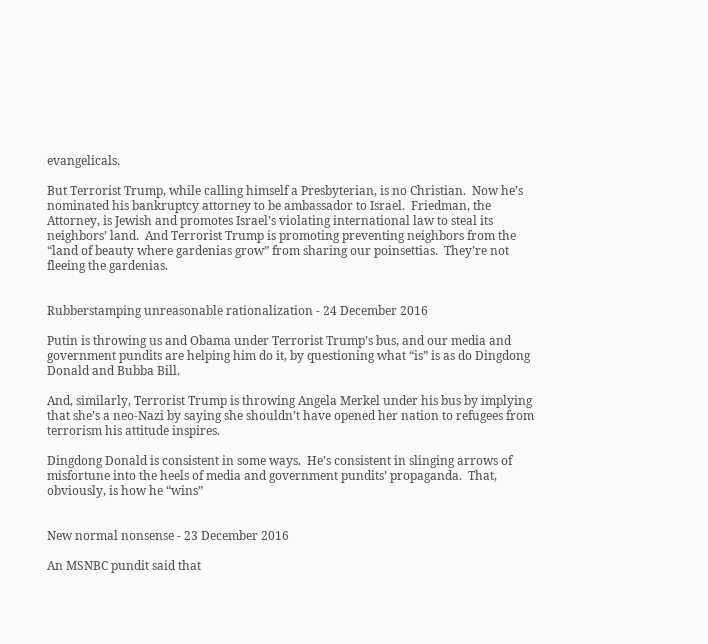evangelicals.

But Terrorist Trump, while calling himself a Presbyterian, is no Christian.  Now he’s nominated his bankruptcy attorney to be ambassador to Israel.  Friedman, the Attorney, is Jewish and promotes Israel’s violating international law to steal its neighbors’ land.  And Terrorist Trump is promoting preventing neighbors from the “land of beauty where gardenias grow” from sharing our poinsettias.  They’re not fleeing the gardenias.


Rubberstamping unreasonable rationalization - 24 December 2016

Putin is throwing us and Obama under Terrorist Trump’s bus, and our media and government pundits are helping him do it, by questioning what “is” is as do Dingdong Donald and Bubba Bill.

And, similarly, Terrorist Trump is throwing Angela Merkel under his bus by implying that she’s a neo-Nazi by saying she shouldn’t have opened her nation to refugees from terrorism his attitude inspires.

Dingdong Donald is consistent in some ways.  He’s consistent in slinging arrows of misfortune into the heels of media and government pundits’ propaganda.  That, obviously, is how he “wins”


New normal nonsense - 23 December 2016

An MSNBC pundit said that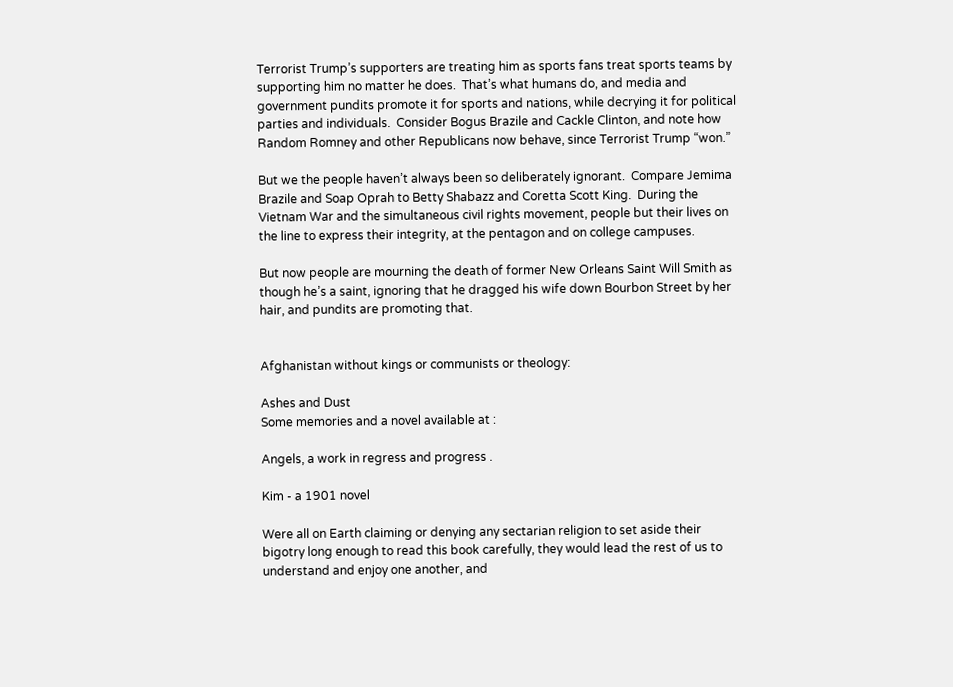Terrorist Trump’s supporters are treating him as sports fans treat sports teams by supporting him no matter he does.  That’s what humans do, and media and government pundits promote it for sports and nations, while decrying it for political parties and individuals.  Consider Bogus Brazile and Cackle Clinton, and note how Random Romney and other Republicans now behave, since Terrorist Trump “won.”

But we the people haven’t always been so deliberately ignorant.  Compare Jemima Brazile and Soap Oprah to Betty Shabazz and Coretta Scott King.  During the Vietnam War and the simultaneous civil rights movement, people but their lives on the line to express their integrity, at the pentagon and on college campuses.

But now people are mourning the death of former New Orleans Saint Will Smith as though he’s a saint, ignoring that he dragged his wife down Bourbon Street by her hair, and pundits are promoting that.


Afghanistan without kings or communists or theology:

Ashes and Dust
Some memories and a novel available at :

Angels, a work in regress and progress .

Kim - a 1901 novel

Were all on Earth claiming or denying any sectarian religion to set aside their bigotry long enough to read this book carefully, they would lead the rest of us to understand and enjoy one another, and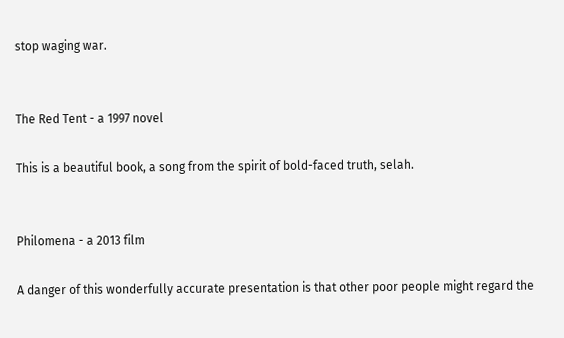stop waging war.


The Red Tent - a 1997 novel

This is a beautiful book, a song from the spirit of bold-faced truth, selah.


Philomena - a 2013 film

A danger of this wonderfully accurate presentation is that other poor people might regard the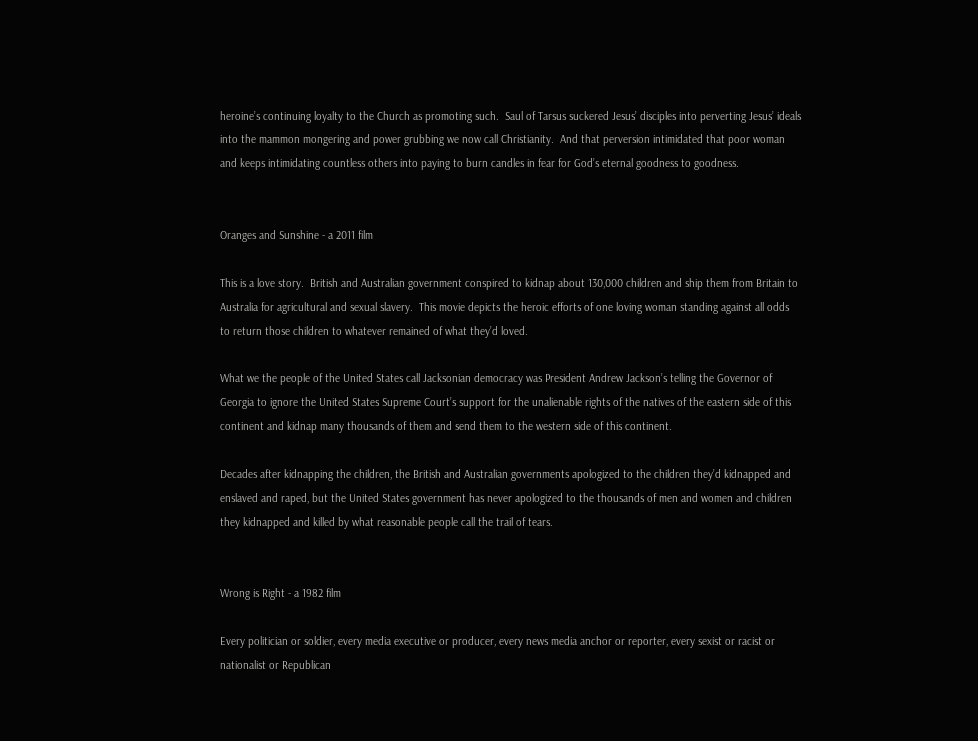heroine’s continuing loyalty to the Church as promoting such.  Saul of Tarsus suckered Jesus’ disciples into perverting Jesus’ ideals into the mammon mongering and power grubbing we now call Christianity.  And that perversion intimidated that poor woman and keeps intimidating countless others into paying to burn candles in fear for God’s eternal goodness to goodness.


Oranges and Sunshine - a 2011 film

This is a love story.  British and Australian government conspired to kidnap about 130,000 children and ship them from Britain to Australia for agricultural and sexual slavery.  This movie depicts the heroic efforts of one loving woman standing against all odds to return those children to whatever remained of what they’d loved.

What we the people of the United States call Jacksonian democracy was President Andrew Jackson’s telling the Governor of Georgia to ignore the United States Supreme Court’s support for the unalienable rights of the natives of the eastern side of this continent and kidnap many thousands of them and send them to the western side of this continent.

Decades after kidnapping the children, the British and Australian governments apologized to the children they’d kidnapped and enslaved and raped, but the United States government has never apologized to the thousands of men and women and children they kidnapped and killed by what reasonable people call the trail of tears.


Wrong is Right - a 1982 film

Every politician or soldier, every media executive or producer, every news media anchor or reporter, every sexist or racist or nationalist or Republican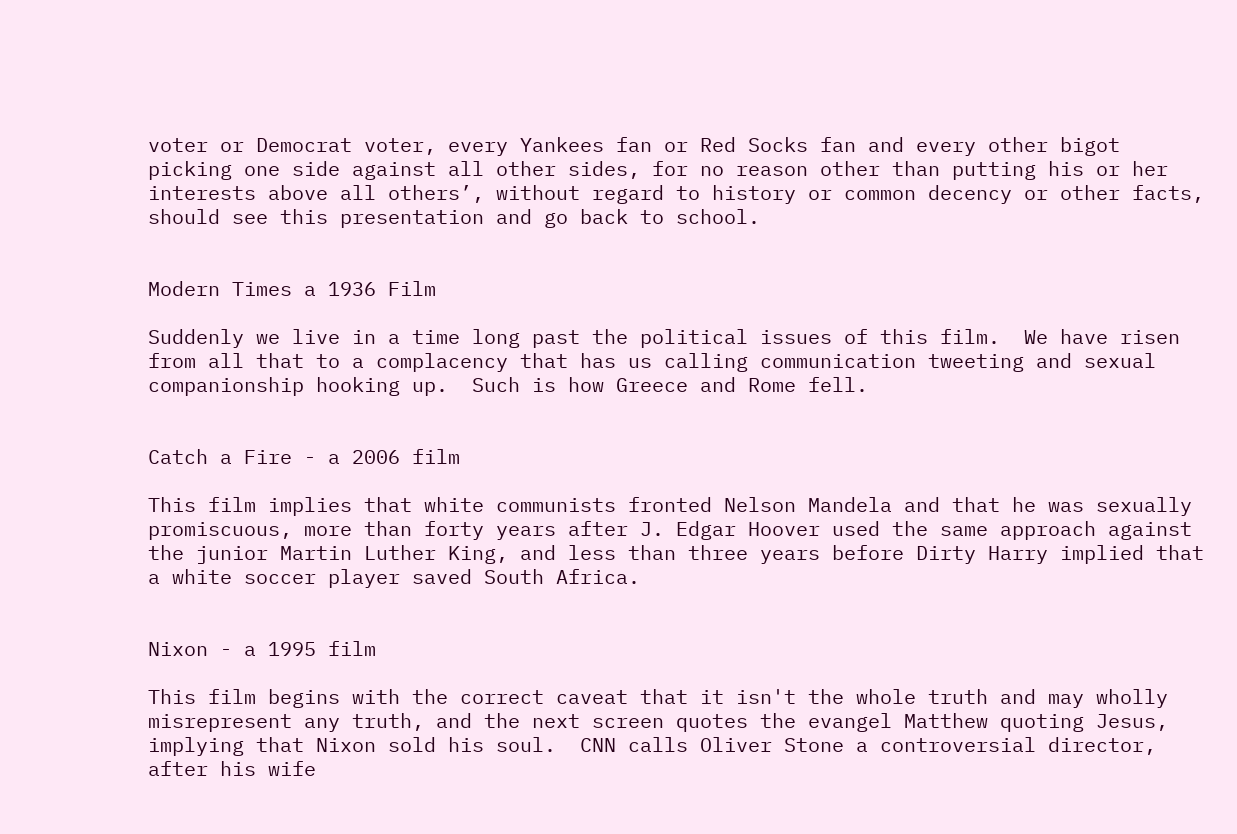voter or Democrat voter, every Yankees fan or Red Socks fan and every other bigot picking one side against all other sides, for no reason other than putting his or her interests above all others’, without regard to history or common decency or other facts, should see this presentation and go back to school.


Modern Times a 1936 Film

Suddenly we live in a time long past the political issues of this film.  We have risen from all that to a complacency that has us calling communication tweeting and sexual companionship hooking up.  Such is how Greece and Rome fell.


Catch a Fire - a 2006 film

This film implies that white communists fronted Nelson Mandela and that he was sexually promiscuous, more than forty years after J. Edgar Hoover used the same approach against the junior Martin Luther King, and less than three years before Dirty Harry implied that a white soccer player saved South Africa.


Nixon - a 1995 film

This film begins with the correct caveat that it isn't the whole truth and may wholly misrepresent any truth, and the next screen quotes the evangel Matthew quoting Jesus, implying that Nixon sold his soul.  CNN calls Oliver Stone a controversial director, after his wife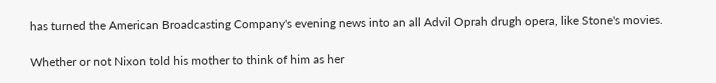has turned the American Broadcasting Company's evening news into an all Advil Oprah drugh opera, like Stone's movies.

Whether or not Nixon told his mother to think of him as her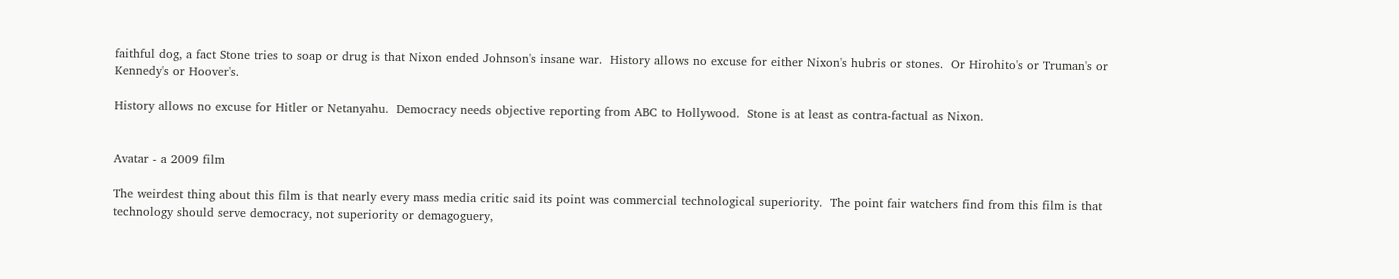faithful dog, a fact Stone tries to soap or drug is that Nixon ended Johnson's insane war.  History allows no excuse for either Nixon's hubris or stones.  Or Hirohito's or Truman's or Kennedy's or Hoover's.

History allows no excuse for Hitler or Netanyahu.  Democracy needs objective reporting from ABC to Hollywood.  Stone is at least as contra-factual as Nixon.


Avatar - a 2009 film

The weirdest thing about this film is that nearly every mass media critic said its point was commercial technological superiority.  The point fair watchers find from this film is that technology should serve democracy, not superiority or demagoguery,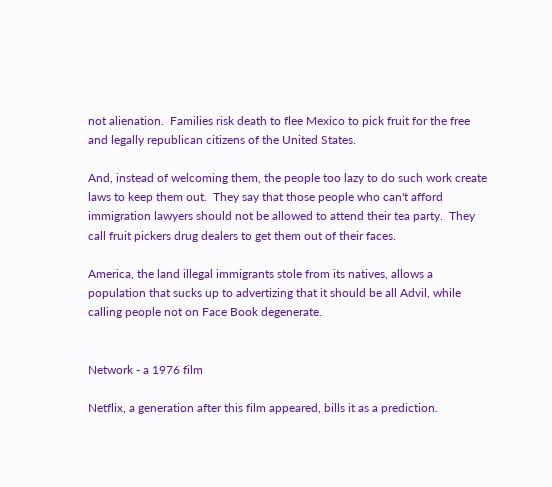not alienation.  Families risk death to flee Mexico to pick fruit for the free and legally republican citizens of the United States.

And, instead of welcoming them, the people too lazy to do such work create laws to keep them out.  They say that those people who can't afford immigration lawyers should not be allowed to attend their tea party.  They call fruit pickers drug dealers to get them out of their faces.

America, the land illegal immigrants stole from its natives, allows a population that sucks up to advertizing that it should be all Advil, while calling people not on Face Book degenerate.


Network - a 1976 film

Netflix, a generation after this film appeared, bills it as a prediction.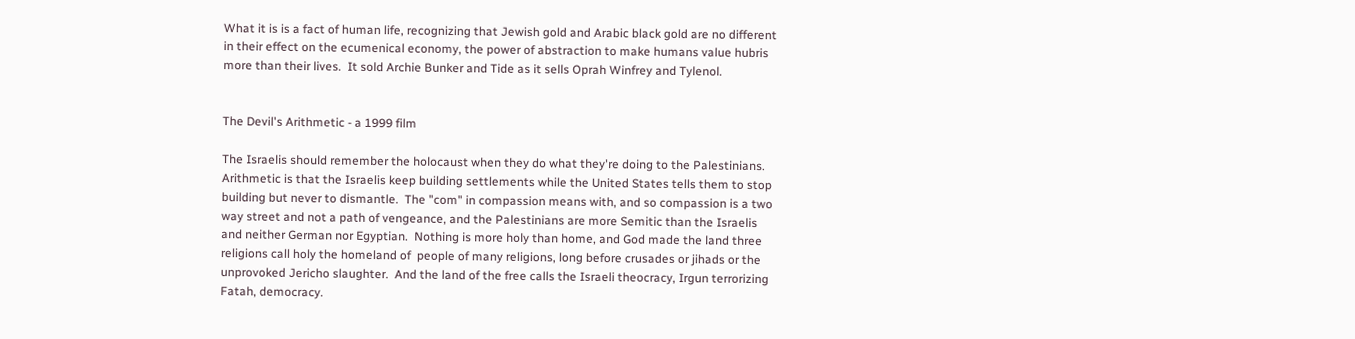What it is is a fact of human life, recognizing that Jewish gold and Arabic black gold are no different in their effect on the ecumenical economy, the power of abstraction to make humans value hubris more than their lives.  It sold Archie Bunker and Tide as it sells Oprah Winfrey and Tylenol.


The Devil's Arithmetic - a 1999 film

The Israelis should remember the holocaust when they do what they're doing to the Palestinians.  Arithmetic is that the Israelis keep building settlements while the United States tells them to stop building but never to dismantle.  The "com" in compassion means with, and so compassion is a two way street and not a path of vengeance, and the Palestinians are more Semitic than the Israelis and neither German nor Egyptian.  Nothing is more holy than home, and God made the land three religions call holy the homeland of  people of many religions, long before crusades or jihads or the unprovoked Jericho slaughter.  And the land of the free calls the Israeli theocracy, Irgun terrorizing Fatah, democracy.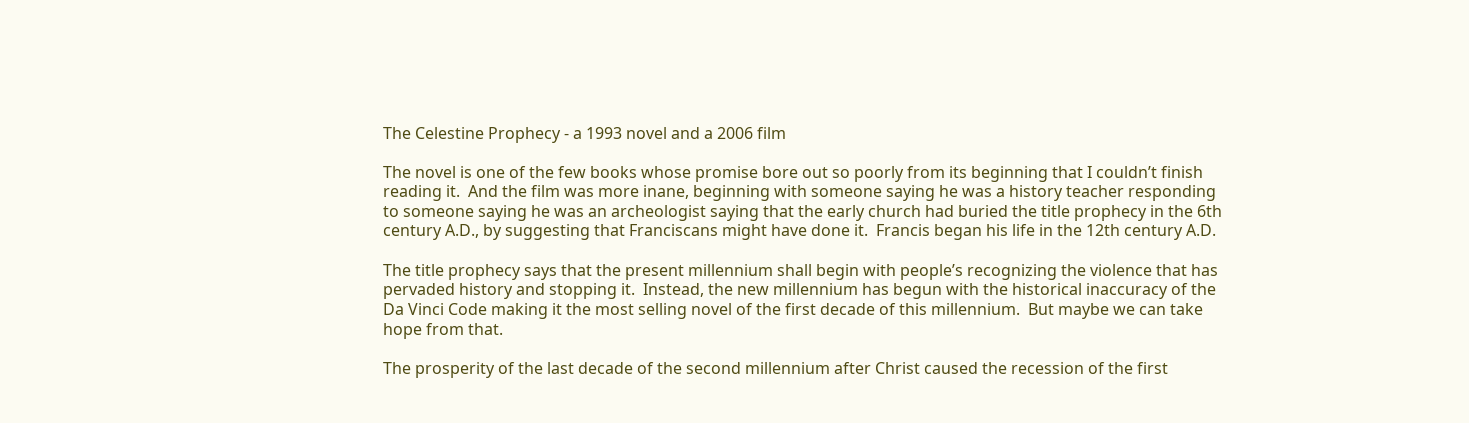The Celestine Prophecy - a 1993 novel and a 2006 film

The novel is one of the few books whose promise bore out so poorly from its beginning that I couldn’t finish reading it.  And the film was more inane, beginning with someone saying he was a history teacher responding to someone saying he was an archeologist saying that the early church had buried the title prophecy in the 6th century A.D., by suggesting that Franciscans might have done it.  Francis began his life in the 12th century A.D.

The title prophecy says that the present millennium shall begin with people’s recognizing the violence that has pervaded history and stopping it.  Instead, the new millennium has begun with the historical inaccuracy of the Da Vinci Code making it the most selling novel of the first decade of this millennium.  But maybe we can take hope from that.

The prosperity of the last decade of the second millennium after Christ caused the recession of the first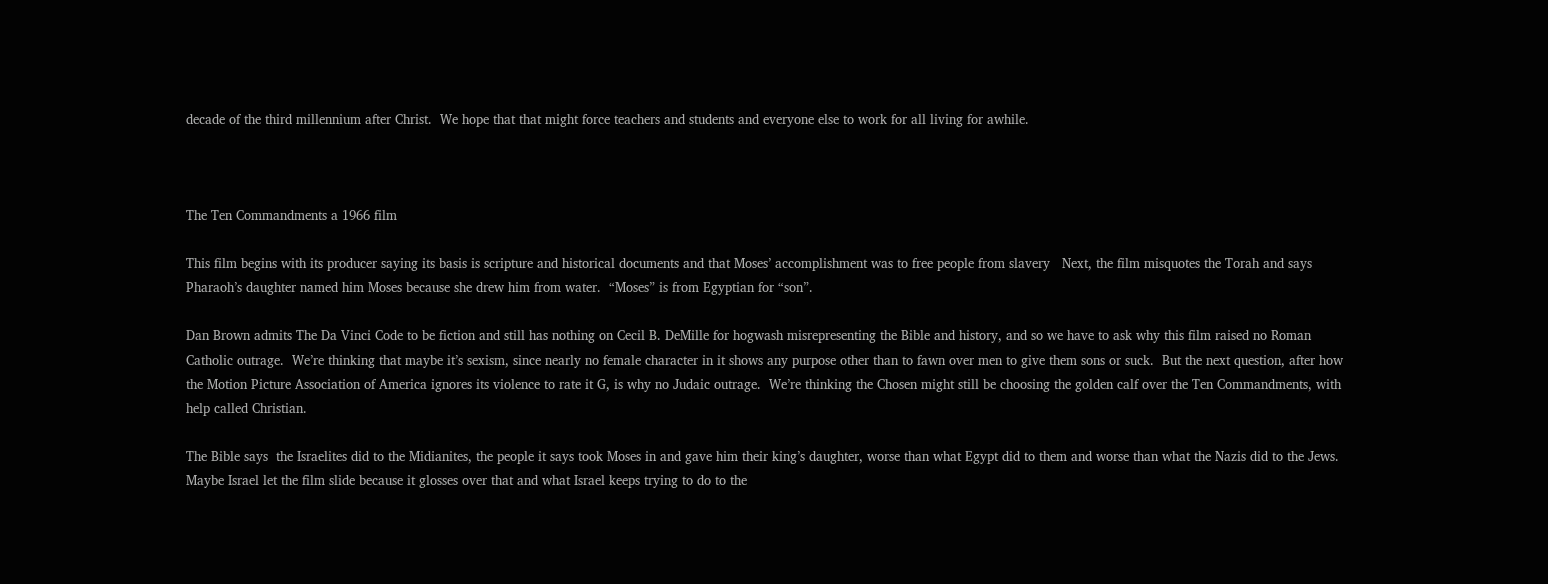decade of the third millennium after Christ.  We hope that that might force teachers and students and everyone else to work for all living for awhile.



The Ten Commandments a 1966 film

This film begins with its producer saying its basis is scripture and historical documents and that Moses’ accomplishment was to free people from slavery   Next, the film misquotes the Torah and says Pharaoh’s daughter named him Moses because she drew him from water.  “Moses” is from Egyptian for “son”.

Dan Brown admits The Da Vinci Code to be fiction and still has nothing on Cecil B. DeMille for hogwash misrepresenting the Bible and history, and so we have to ask why this film raised no Roman Catholic outrage.  We’re thinking that maybe it’s sexism, since nearly no female character in it shows any purpose other than to fawn over men to give them sons or suck.  But the next question, after how the Motion Picture Association of America ignores its violence to rate it G, is why no Judaic outrage.  We’re thinking the Chosen might still be choosing the golden calf over the Ten Commandments, with help called Christian.

The Bible says  the Israelites did to the Midianites, the people it says took Moses in and gave him their king’s daughter, worse than what Egypt did to them and worse than what the Nazis did to the Jews.  Maybe Israel let the film slide because it glosses over that and what Israel keeps trying to do to the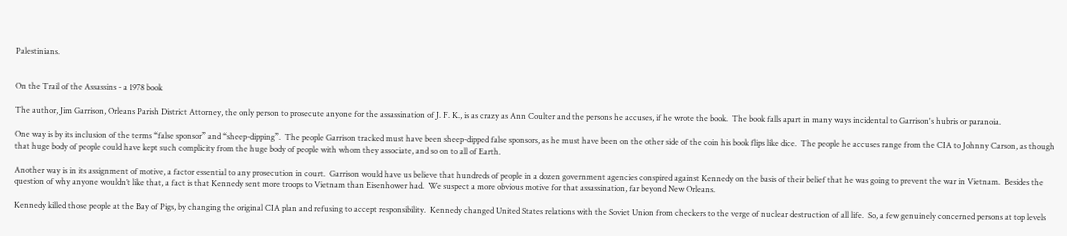Palestinians.


On the Trail of the Assassins - a 1978 book

The author, Jim Garrison, Orleans Parish District Attorney, the only person to prosecute anyone for the assassination of J. F. K., is as crazy as Ann Coulter and the persons he accuses, if he wrote the book.  The book falls apart in many ways incidental to Garrison's hubris or paranoia.

One way is by its inclusion of the terms “false sponsor” and “sheep-dipping”.  The people Garrison tracked must have been sheep-dipped false sponsors, as he must have been on the other side of the coin his book flips like dice.  The people he accuses range from the CIA to Johnny Carson, as though that huge body of people could have kept such complicity from the huge body of people with whom they associate, and so on to all of Earth.

Another way is in its assignment of motive, a factor essential to any prosecution in court.  Garrison would have us believe that hundreds of people in a dozen government agencies conspired against Kennedy on the basis of their belief that he was going to prevent the war in Vietnam.  Besides the question of why anyone wouldn’t like that, a fact is that Kennedy sent more troops to Vietnam than Eisenhower had.  We suspect a more obvious motive for that assassination, far beyond New Orleans.

Kennedy killed those people at the Bay of Pigs, by changing the original CIA plan and refusing to accept responsibility.  Kennedy changed United States relations with the Soviet Union from checkers to the verge of nuclear destruction of all life.  So, a few genuinely concerned persons at top levels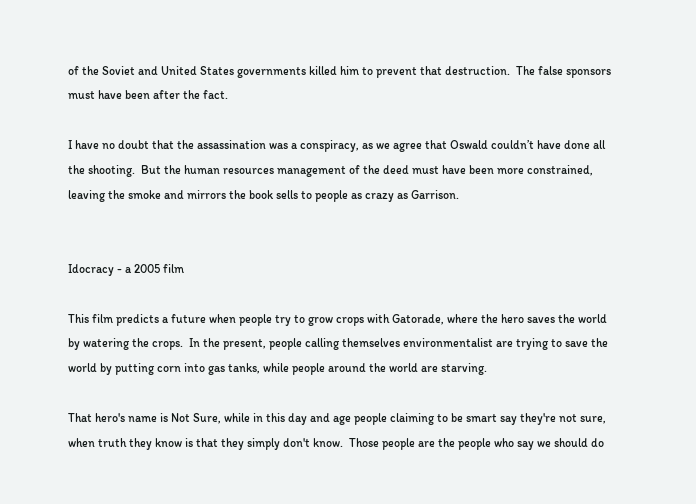of the Soviet and United States governments killed him to prevent that destruction.  The false sponsors must have been after the fact.

I have no doubt that the assassination was a conspiracy, as we agree that Oswald couldn’t have done all the shooting.  But the human resources management of the deed must have been more constrained, leaving the smoke and mirrors the book sells to people as crazy as Garrison.


Idocracy - a 2005 film

This film predicts a future when people try to grow crops with Gatorade, where the hero saves the world by watering the crops.  In the present, people calling themselves environmentalist are trying to save the world by putting corn into gas tanks, while people around the world are starving.

That hero's name is Not Sure, while in this day and age people claiming to be smart say they're not sure, when truth they know is that they simply don't know.  Those people are the people who say we should do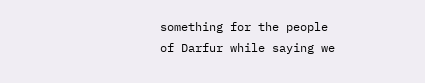something for the people of Darfur while saying we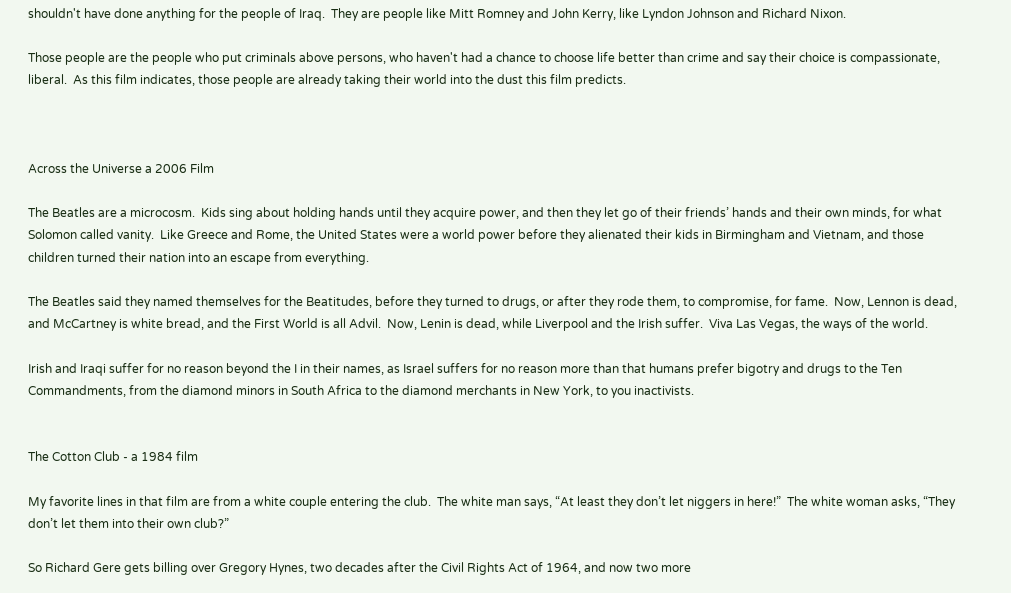shouldn't have done anything for the people of Iraq.  They are people like Mitt Romney and John Kerry, like Lyndon Johnson and Richard Nixon.

Those people are the people who put criminals above persons, who haven't had a chance to choose life better than crime and say their choice is compassionate, liberal.  As this film indicates, those people are already taking their world into the dust this film predicts.



Across the Universe a 2006 Film

The Beatles are a microcosm.  Kids sing about holding hands until they acquire power, and then they let go of their friends’ hands and their own minds, for what Solomon called vanity.  Like Greece and Rome, the United States were a world power before they alienated their kids in Birmingham and Vietnam, and those children turned their nation into an escape from everything.

The Beatles said they named themselves for the Beatitudes, before they turned to drugs, or after they rode them, to compromise, for fame.  Now, Lennon is dead, and McCartney is white bread, and the First World is all Advil.  Now, Lenin is dead, while Liverpool and the Irish suffer.  Viva Las Vegas, the ways of the world.

Irish and Iraqi suffer for no reason beyond the I in their names, as Israel suffers for no reason more than that humans prefer bigotry and drugs to the Ten Commandments, from the diamond minors in South Africa to the diamond merchants in New York, to you inactivists.


The Cotton Club - a 1984 film

My favorite lines in that film are from a white couple entering the club.  The white man says, “At least they don’t let niggers in here!”  The white woman asks, “They don’t let them into their own club?”

So Richard Gere gets billing over Gregory Hynes, two decades after the Civil Rights Act of 1964, and now two more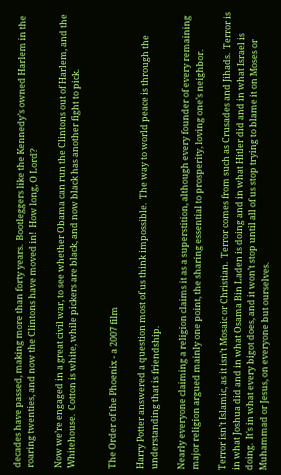decades have passed, making more than forty years.  Bootleggers like the Kennedy’s owned Harlem in the roaring twenties, and now the Clintons have moved in!  How long, O Lord?

Now we’re engaged in a great civil war, to see whether Obama can run the Clintons out of Harlem, and the Whitehouse.  Cotton is white, while pickers are black, and now black has another fight to pick.


The Order of the Phoenix - a 2007 film

Harry Potter answered a question most of us think impossible.  The way to world peace is through the understanding that is friendship.

Nearly everyone claiming a religion claims it as a superstition, although every founder of every remaining major religion argued mainly one point, the sharing essential to prosperity, loving one’s neighbor.

Terror isn’t Islamic, as it isn’t Mosaic or Christian.  Terror comes from such as Crusades and Jihads.  Terror is in what Joshua did and in what Osama Bin Laden is doing and in what Hitler did and in what Israel is doing.  It's in what every bigot does, and it won’t stop until all of us stop trying to blame it on Moses or Muhammad or Jesus, on everyone but ourselves.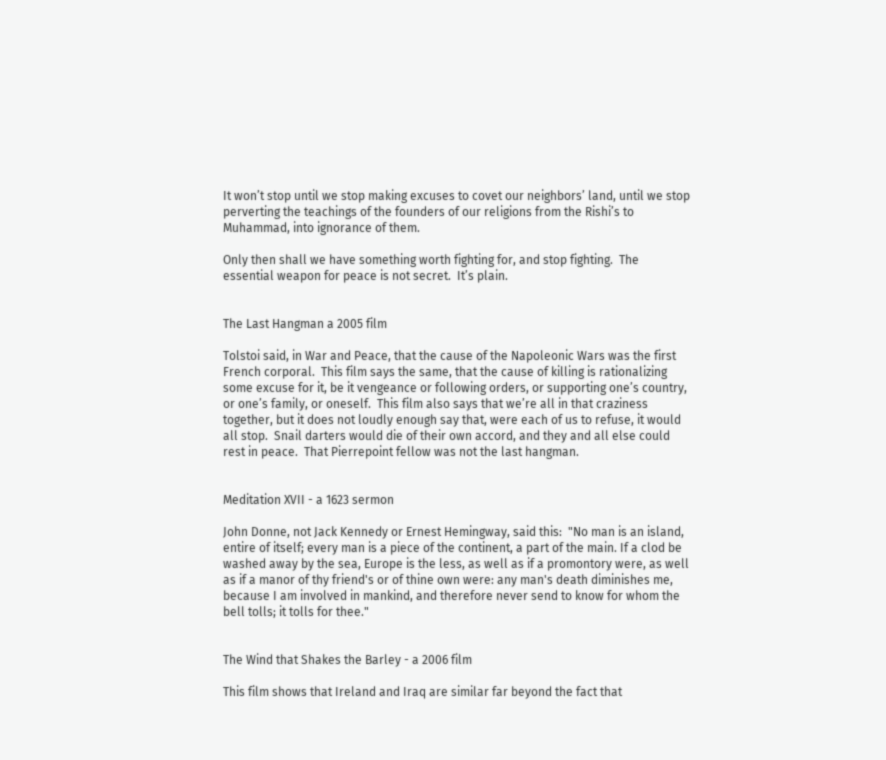It won’t stop until we stop making excuses to covet our neighbors’ land, until we stop perverting the teachings of the founders of our religions from the Rishi’s to Muhammad, into ignorance of them.

Only then shall we have something worth fighting for, and stop fighting.  The essential weapon for peace is not secret.  It’s plain.


The Last Hangman a 2005 film

Tolstoi said, in War and Peace, that the cause of the Napoleonic Wars was the first French corporal.  This film says the same, that the cause of killing is rationalizing some excuse for it, be it vengeance or following orders, or supporting one’s country, or one’s family, or oneself.  This film also says that we’re all in that craziness together, but it does not loudly enough say that, were each of us to refuse, it would all stop.  Snail darters would die of their own accord, and they and all else could rest in peace.  That Pierrepoint fellow was not the last hangman.


Meditation XVII - a 1623 sermon

John Donne, not Jack Kennedy or Ernest Hemingway, said this:  "No man is an island, entire of itself; every man is a piece of the continent, a part of the main. If a clod be washed away by the sea, Europe is the less, as well as if a promontory were, as well as if a manor of thy friend's or of thine own were: any man's death diminishes me, because I am involved in mankind, and therefore never send to know for whom the bell tolls; it tolls for thee."


The Wind that Shakes the Barley - a 2006 film

This film shows that Ireland and Iraq are similar far beyond the fact that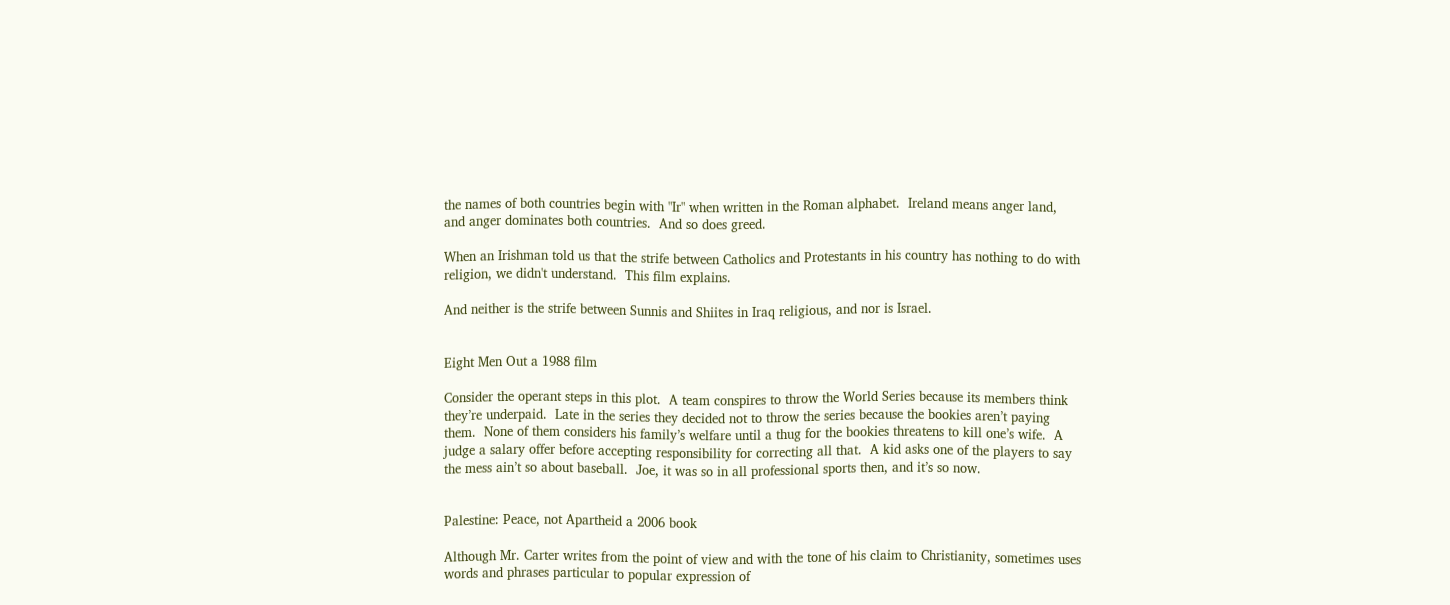the names of both countries begin with "Ir" when written in the Roman alphabet.  Ireland means anger land, and anger dominates both countries.  And so does greed.

When an Irishman told us that the strife between Catholics and Protestants in his country has nothing to do with religion, we didn't understand.  This film explains.

And neither is the strife between Sunnis and Shiites in Iraq religious, and nor is Israel.


Eight Men Out a 1988 film

Consider the operant steps in this plot.  A team conspires to throw the World Series because its members think they’re underpaid.  Late in the series they decided not to throw the series because the bookies aren’t paying them.  None of them considers his family’s welfare until a thug for the bookies threatens to kill one’s wife.  A judge a salary offer before accepting responsibility for correcting all that.  A kid asks one of the players to say the mess ain’t so about baseball.  Joe, it was so in all professional sports then, and it’s so now.


Palestine: Peace, not Apartheid a 2006 book

Although Mr. Carter writes from the point of view and with the tone of his claim to Christianity, sometimes uses words and phrases particular to popular expression of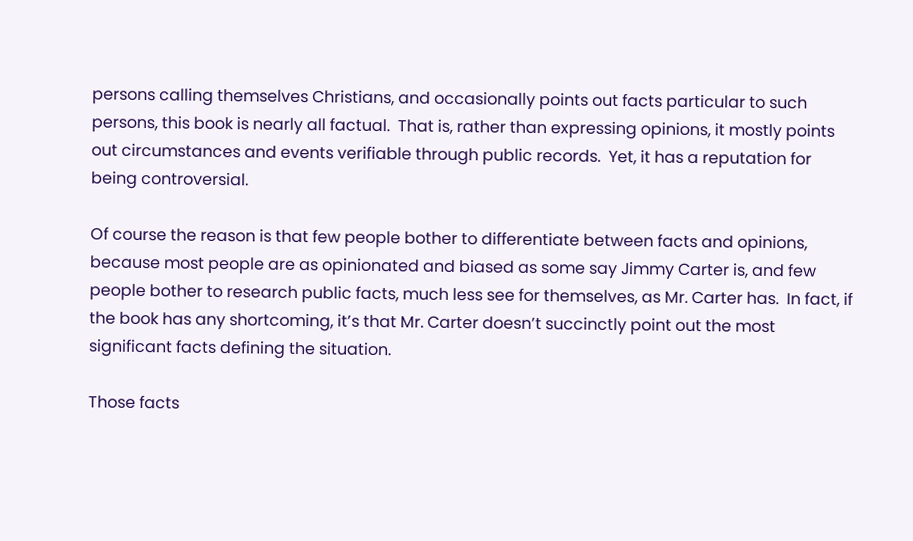persons calling themselves Christians, and occasionally points out facts particular to such persons, this book is nearly all factual.  That is, rather than expressing opinions, it mostly points out circumstances and events verifiable through public records.  Yet, it has a reputation for being controversial.

Of course the reason is that few people bother to differentiate between facts and opinions, because most people are as opinionated and biased as some say Jimmy Carter is, and few people bother to research public facts, much less see for themselves, as Mr. Carter has.  In fact, if the book has any shortcoming, it’s that Mr. Carter doesn’t succinctly point out the most significant facts defining the situation.

Those facts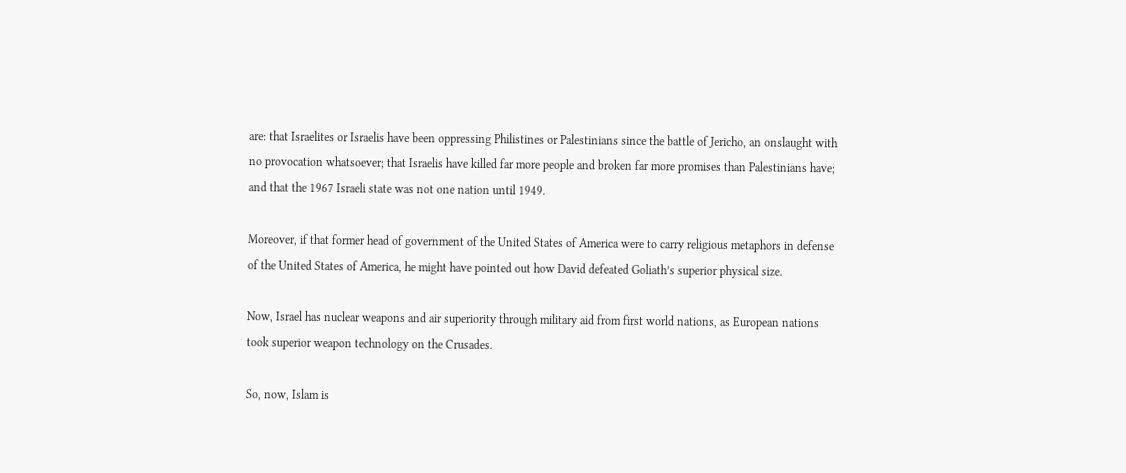are: that Israelites or Israelis have been oppressing Philistines or Palestinians since the battle of Jericho, an onslaught with no provocation whatsoever; that Israelis have killed far more people and broken far more promises than Palestinians have; and that the 1967 Israeli state was not one nation until 1949.

Moreover, if that former head of government of the United States of America were to carry religious metaphors in defense of the United States of America, he might have pointed out how David defeated Goliath’s superior physical size.

Now, Israel has nuclear weapons and air superiority through military aid from first world nations, as European nations took superior weapon technology on the Crusades.

So, now, Islam is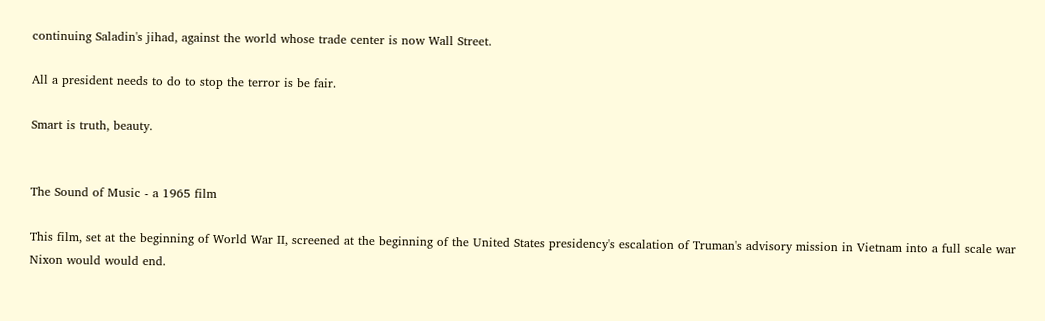continuing Saladin's jihad, against the world whose trade center is now Wall Street.

All a president needs to do to stop the terror is be fair.

Smart is truth, beauty.


The Sound of Music - a 1965 film

This film, set at the beginning of World War II, screened at the beginning of the United States presidency's escalation of Truman's advisory mission in Vietnam into a full scale war Nixon would would end.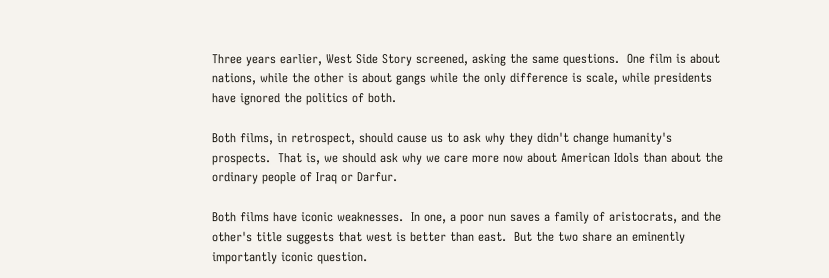Three years earlier, West Side Story screened, asking the same questions.  One film is about nations, while the other is about gangs while the only difference is scale, while presidents have ignored the politics of both.

Both films, in retrospect, should cause us to ask why they didn't change humanity's prospects.  That is, we should ask why we care more now about American Idols than about the ordinary people of Iraq or Darfur.

Both films have iconic weaknesses.  In one, a poor nun saves a family of aristocrats, and the other's title suggests that west is better than east.  But the two share an eminently importantly iconic question.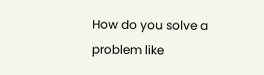How do you solve a problem like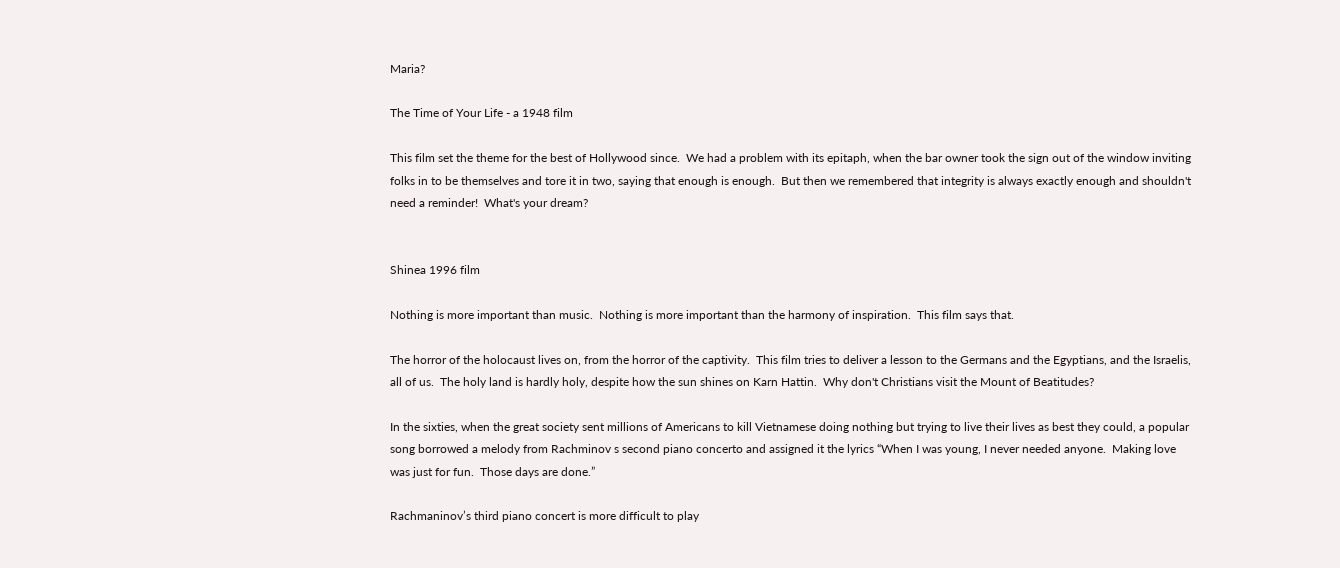Maria?

The Time of Your Life - a 1948 film

This film set the theme for the best of Hollywood since.  We had a problem with its epitaph, when the bar owner took the sign out of the window inviting folks in to be themselves and tore it in two, saying that enough is enough.  But then we remembered that integrity is always exactly enough and shouldn't need a reminder!  What's your dream?


Shinea 1996 film

Nothing is more important than music.  Nothing is more important than the harmony of inspiration.  This film says that.

The horror of the holocaust lives on, from the horror of the captivity.  This film tries to deliver a lesson to the Germans and the Egyptians, and the Israelis, all of us.  The holy land is hardly holy, despite how the sun shines on Karn Hattin.  Why don't Christians visit the Mount of Beatitudes?

In the sixties, when the great society sent millions of Americans to kill Vietnamese doing nothing but trying to live their lives as best they could, a popular song borrowed a melody from Rachminov s second piano concerto and assigned it the lyrics “When I was young, I never needed anyone.  Making love was just for fun.  Those days are done.”

Rachmaninov’s third piano concert is more difficult to play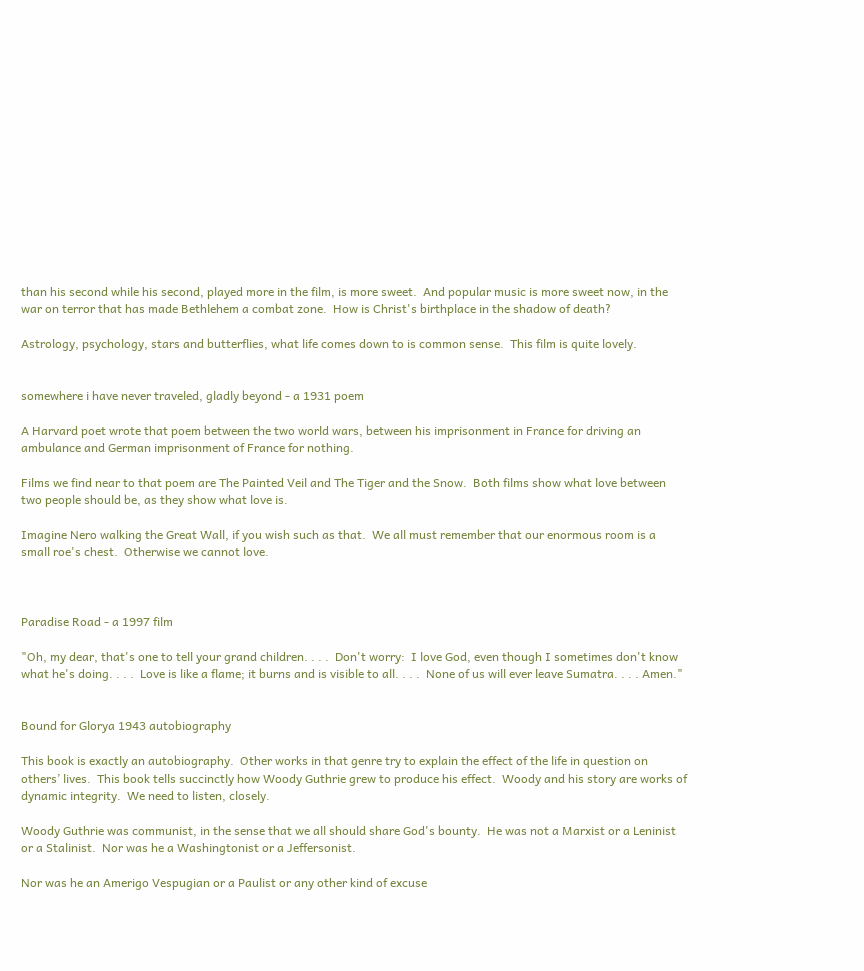than his second while his second, played more in the film, is more sweet.  And popular music is more sweet now, in the war on terror that has made Bethlehem a combat zone.  How is Christ's birthplace in the shadow of death?

Astrology, psychology, stars and butterflies, what life comes down to is common sense.  This film is quite lovely.


somewhere i have never traveled, gladly beyond - a 1931 poem

A Harvard poet wrote that poem between the two world wars, between his imprisonment in France for driving an ambulance and German imprisonment of France for nothing.

Films we find near to that poem are The Painted Veil and The Tiger and the Snow.  Both films show what love between two people should be, as they show what love is.

Imagine Nero walking the Great Wall, if you wish such as that.  We all must remember that our enormous room is a small roe's chest.  Otherwise we cannot love.



Paradise Road - a 1997 film

"Oh, my dear, that's one to tell your grand children. . . .  Don't worry:  I love God, even though I sometimes don't know what he's doing. . . .  Love is like a flame; it burns and is visible to all. . . .  None of us will ever leave Sumatra. . . . Amen."


Bound for Glorya 1943 autobiography

This book is exactly an autobiography.  Other works in that genre try to explain the effect of the life in question on others’ lives.  This book tells succinctly how Woody Guthrie grew to produce his effect.  Woody and his story are works of dynamic integrity.  We need to listen, closely.

Woody Guthrie was communist, in the sense that we all should share God's bounty.  He was not a Marxist or a Leninist or a Stalinist.  Nor was he a Washingtonist or a Jeffersonist.

Nor was he an Amerigo Vespugian or a Paulist or any other kind of excuse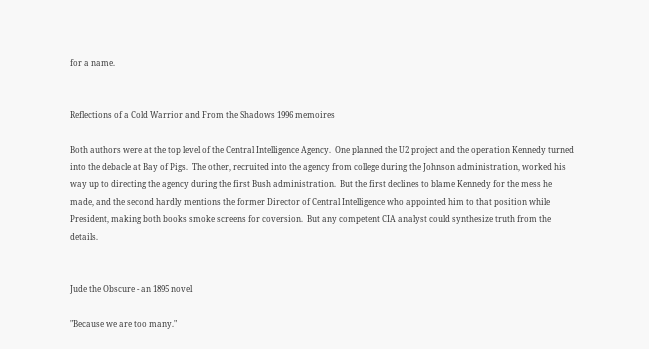for a name.


Reflections of a Cold Warrior and From the Shadows 1996 memoires

Both authors were at the top level of the Central Intelligence Agency.  One planned the U2 project and the operation Kennedy turned into the debacle at Bay of Pigs.  The other, recruited into the agency from college during the Johnson administration, worked his way up to directing the agency during the first Bush administration.  But the first declines to blame Kennedy for the mess he made, and the second hardly mentions the former Director of Central Intelligence who appointed him to that position while President, making both books smoke screens for coversion.  But any competent CIA analyst could synthesize truth from the details.


Jude the Obscure - an 1895 novel

"Because we are too many."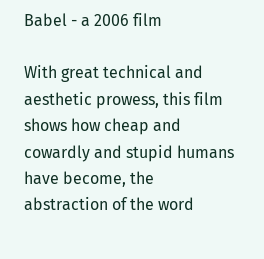Babel - a 2006 film

With great technical and aesthetic prowess, this film shows how cheap and cowardly and stupid humans have become, the abstraction of the word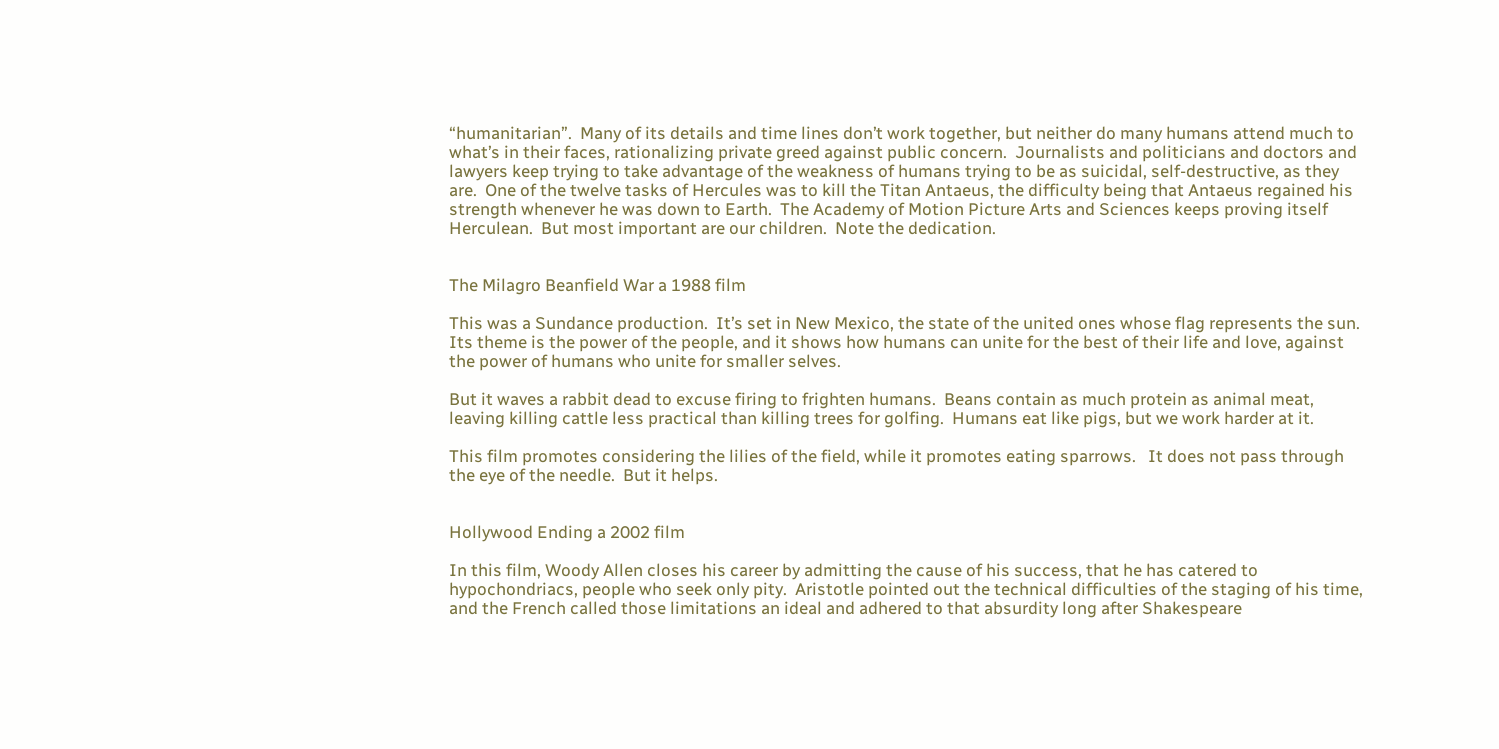“humanitarian”.  Many of its details and time lines don’t work together, but neither do many humans attend much to what’s in their faces, rationalizing private greed against public concern.  Journalists and politicians and doctors and lawyers keep trying to take advantage of the weakness of humans trying to be as suicidal, self-destructive, as they are.  One of the twelve tasks of Hercules was to kill the Titan Antaeus, the difficulty being that Antaeus regained his strength whenever he was down to Earth.  The Academy of Motion Picture Arts and Sciences keeps proving itself Herculean.  But most important are our children.  Note the dedication.


The Milagro Beanfield War a 1988 film

This was a Sundance production.  It’s set in New Mexico, the state of the united ones whose flag represents the sun.  Its theme is the power of the people, and it shows how humans can unite for the best of their life and love, against the power of humans who unite for smaller selves.

But it waves a rabbit dead to excuse firing to frighten humans.  Beans contain as much protein as animal meat, leaving killing cattle less practical than killing trees for golfing.  Humans eat like pigs, but we work harder at it.

This film promotes considering the lilies of the field, while it promotes eating sparrows.   It does not pass through the eye of the needle.  But it helps.


Hollywood Ending a 2002 film

In this film, Woody Allen closes his career by admitting the cause of his success, that he has catered to hypochondriacs, people who seek only pity.  Aristotle pointed out the technical difficulties of the staging of his time, and the French called those limitations an ideal and adhered to that absurdity long after Shakespeare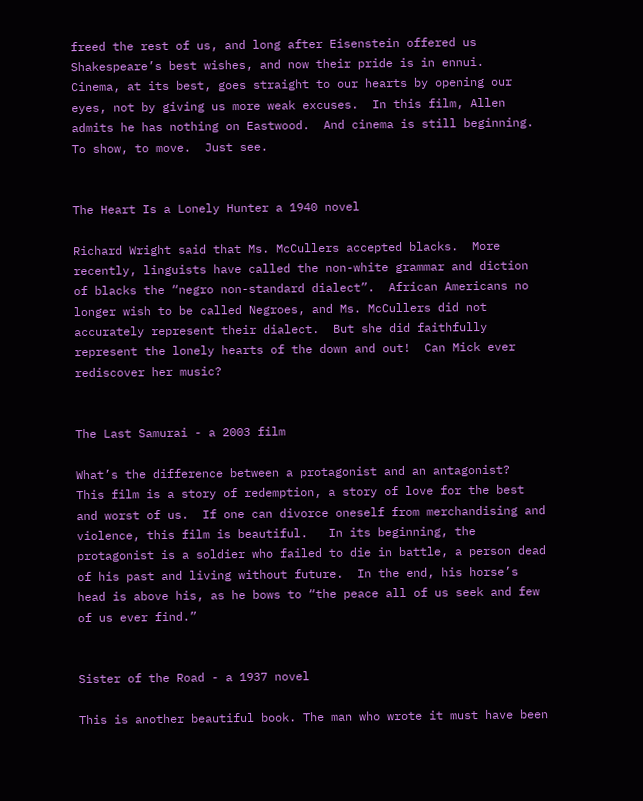freed the rest of us, and long after Eisenstein offered us Shakespeare’s best wishes, and now their pride is in ennui.  Cinema, at its best, goes straight to our hearts by opening our eyes, not by giving us more weak excuses.  In this film, Allen admits he has nothing on Eastwood.  And cinema is still beginning.  To show, to move.  Just see.


The Heart Is a Lonely Hunter a 1940 novel

Richard Wright said that Ms. McCullers accepted blacks.  More recently, linguists have called the non-white grammar and diction of blacks the “negro non-standard dialect”.  African Americans no longer wish to be called Negroes, and Ms. McCullers did not accurately represent their dialect.  But she did faithfully represent the lonely hearts of the down and out!  Can Mick ever rediscover her music?


The Last Samurai - a 2003 film

What’s the difference between a protagonist and an antagonist?  This film is a story of redemption, a story of love for the best and worst of us.  If one can divorce oneself from merchandising and violence, this film is beautiful.   In its beginning, the protagonist is a soldier who failed to die in battle, a person dead of his past and living without future.  In the end, his horse’s head is above his, as he bows to “the peace all of us seek and few of us ever find.”


Sister of the Road - a 1937 novel

This is another beautiful book. The man who wrote it must have been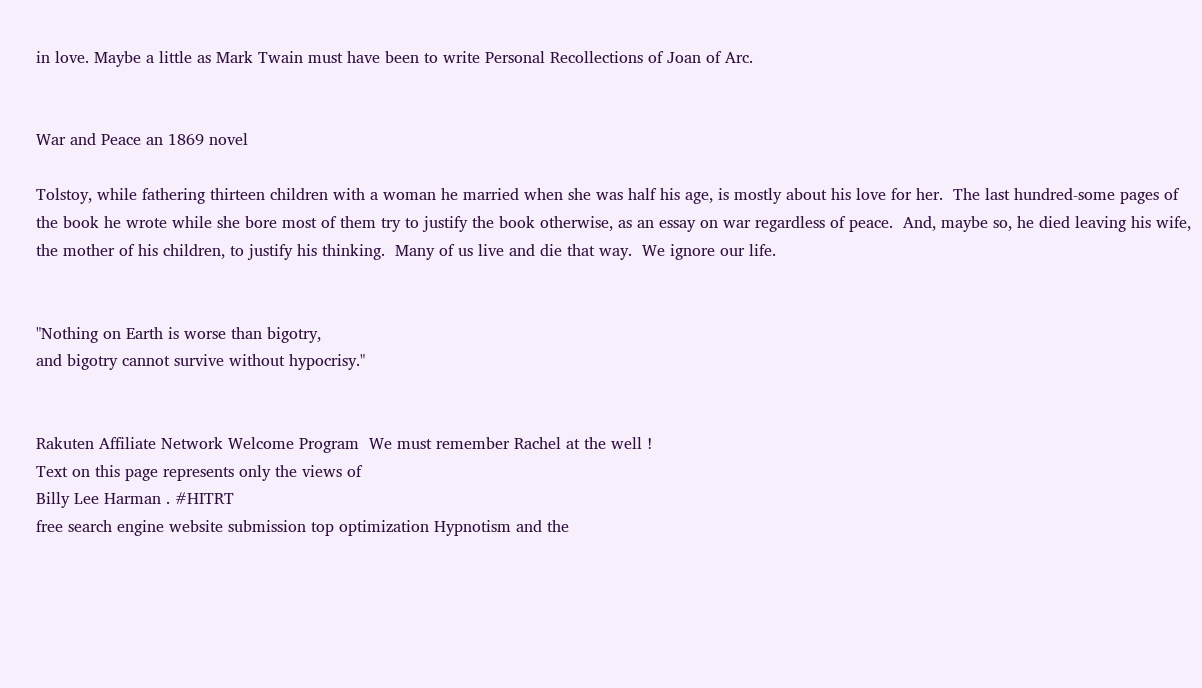in love. Maybe a little as Mark Twain must have been to write Personal Recollections of Joan of Arc.


War and Peace an 1869 novel

Tolstoy, while fathering thirteen children with a woman he married when she was half his age, is mostly about his love for her.  The last hundred-some pages of the book he wrote while she bore most of them try to justify the book otherwise, as an essay on war regardless of peace.  And, maybe so, he died leaving his wife, the mother of his children, to justify his thinking.  Many of us live and die that way.  We ignore our life.


"Nothing on Earth is worse than bigotry,
and bigotry cannot survive without hypocrisy."


Rakuten Affiliate Network Welcome Program  We must remember Rachel at the well !
Text on this page represents only the views of
Billy Lee Harman . #HITRT
free search engine website submission top optimization Hypnotism and the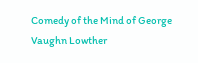Comedy of the Mind of George Vaughn Lowther